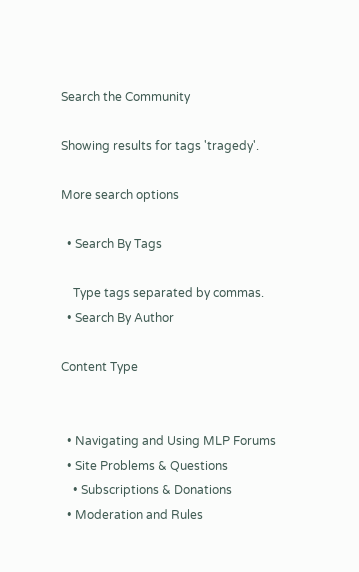Search the Community

Showing results for tags 'tragedy'.

More search options

  • Search By Tags

    Type tags separated by commas.
  • Search By Author

Content Type


  • Navigating and Using MLP Forums
  • Site Problems & Questions
    • Subscriptions & Donations
  • Moderation and Rules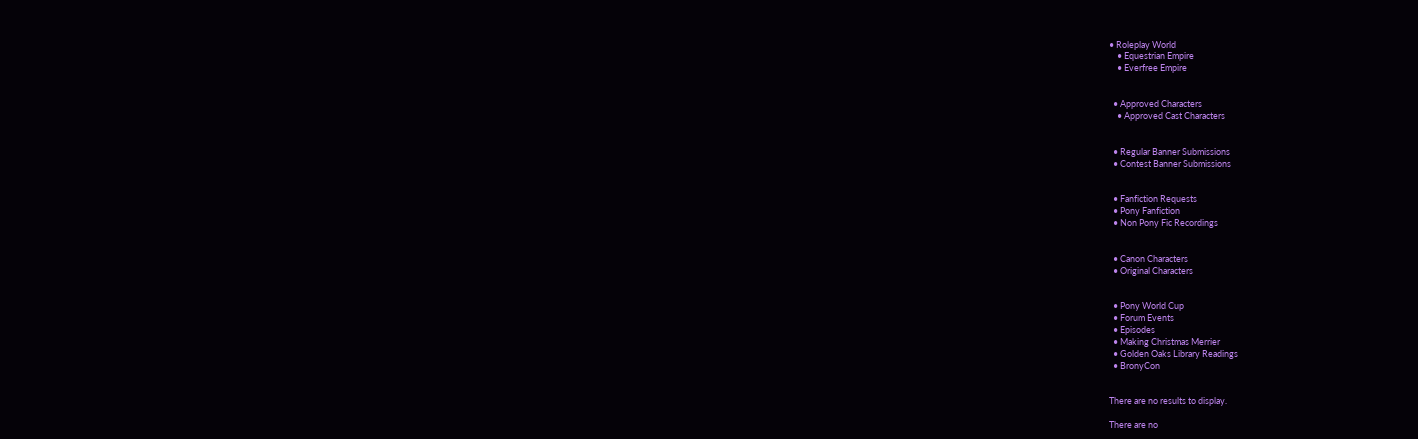• Roleplay World
    • Equestrian Empire
    • Everfree Empire


  • Approved Characters
    • Approved Cast Characters


  • Regular Banner Submissions
  • Contest Banner Submissions


  • Fanfiction Requests
  • Pony Fanfiction
  • Non Pony Fic Recordings


  • Canon Characters
  • Original Characters


  • Pony World Cup
  • Forum Events
  • Episodes
  • Making Christmas Merrier
  • Golden Oaks Library Readings
  • BronyCon


There are no results to display.

There are no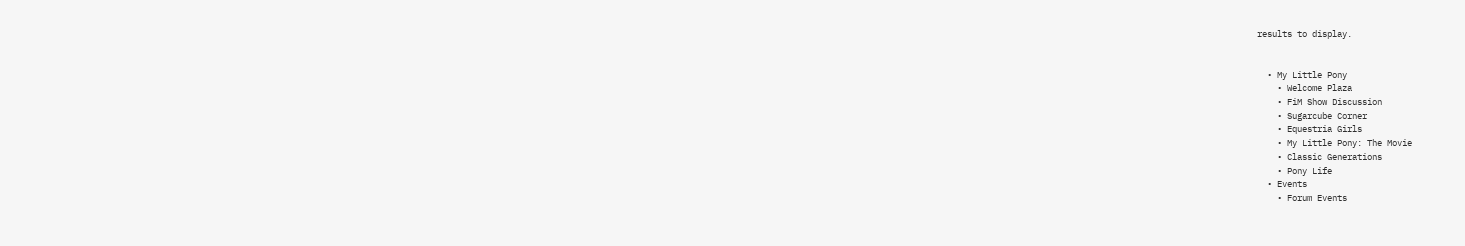results to display.


  • My Little Pony
    • Welcome Plaza
    • FiM Show Discussion
    • Sugarcube Corner
    • Equestria Girls
    • My Little Pony: The Movie
    • Classic Generations
    • Pony Life
  • Events
    • Forum Events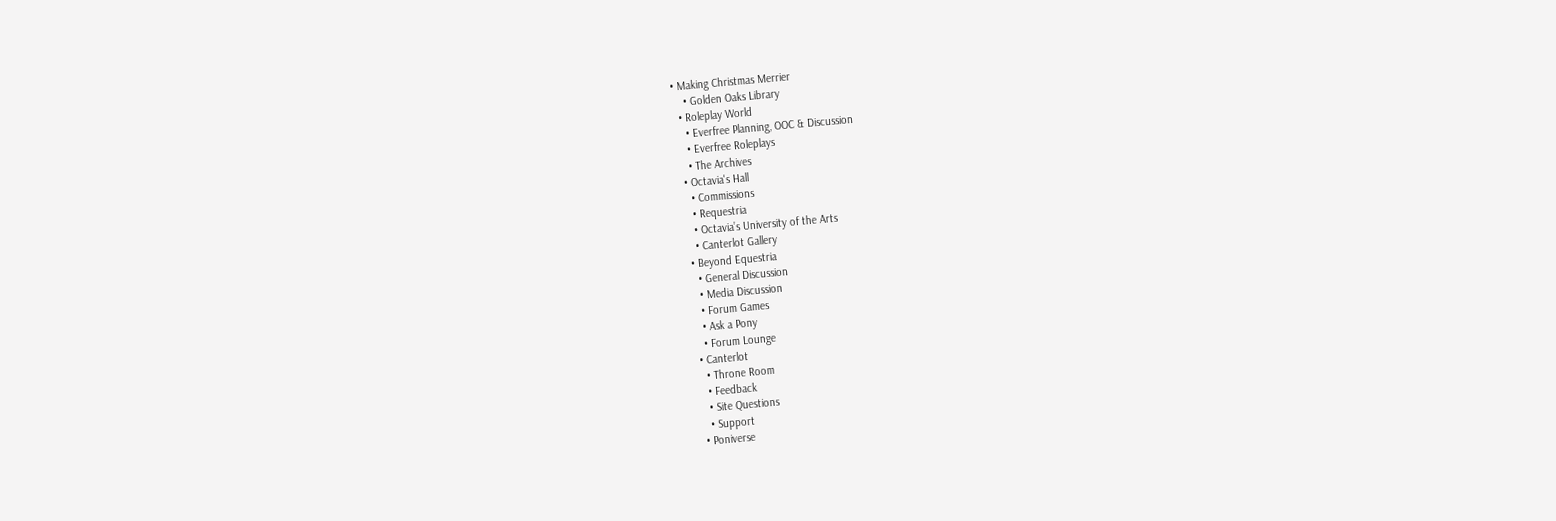• Making Christmas Merrier
    • Golden Oaks Library
  • Roleplay World
    • Everfree Planning, OOC & Discussion
    • Everfree Roleplays
    • The Archives
  • Octavia's Hall
    • Commissions
    • Requestria
    • Octavia’s University of the Arts
    • Canterlot Gallery
  • Beyond Equestria
    • General Discussion
    • Media Discussion
    • Forum Games
    • Ask a Pony
    • Forum Lounge
  • Canterlot
    • Throne Room
    • Feedback
    • Site Questions
    • Support
  • Poniverse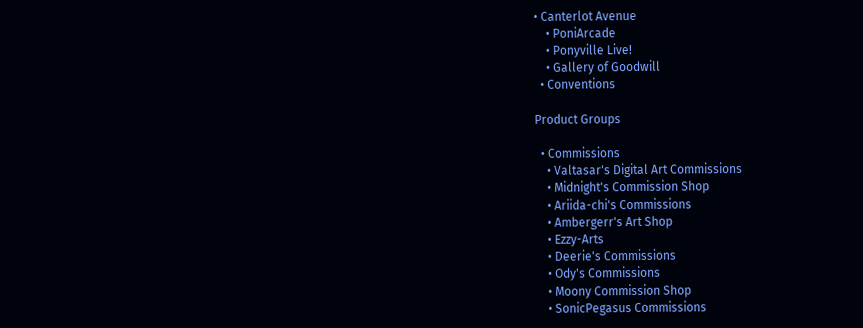• Canterlot Avenue
    • PoniArcade
    • Ponyville Live!
    • Gallery of Goodwill
  • Conventions

Product Groups

  • Commissions
    • Valtasar's Digital Art Commissions
    • Midnight's Commission Shop
    • Ariida-chi's Commissions
    • Ambergerr's Art Shop
    • Ezzy-Arts
    • Deerie's Commissions
    • Ody's Commissions
    • Moony Commission Shop
    • SonicPegasus Commissions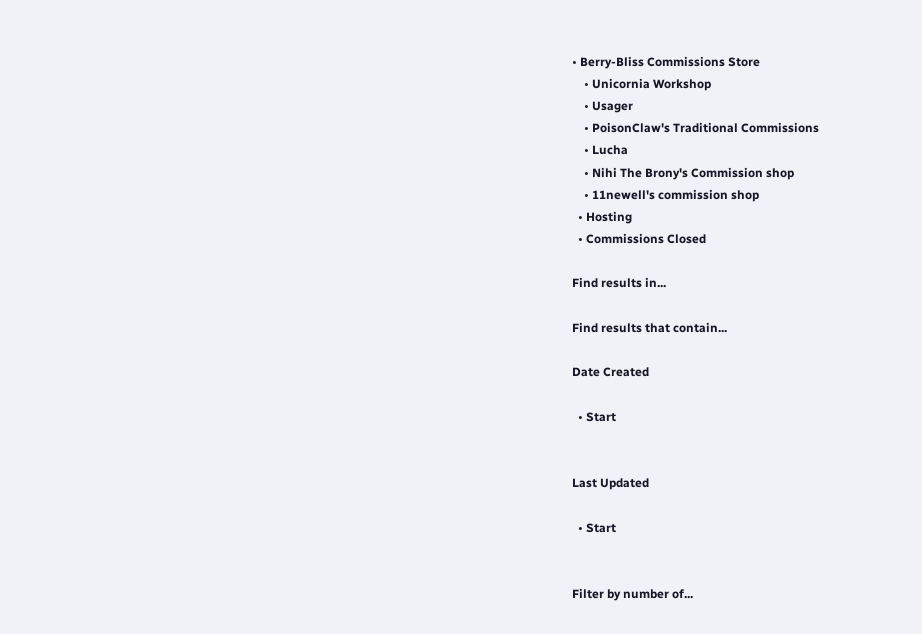• Berry-Bliss Commissions Store
    • Unicornia Workshop
    • Usager
    • PoisonClaw's Traditional Commissions
    • Lucha
    • Nihi The Brony's Commission shop
    • 11newell's commission shop
  • Hosting
  • Commissions Closed

Find results in...

Find results that contain...

Date Created

  • Start


Last Updated

  • Start


Filter by number of...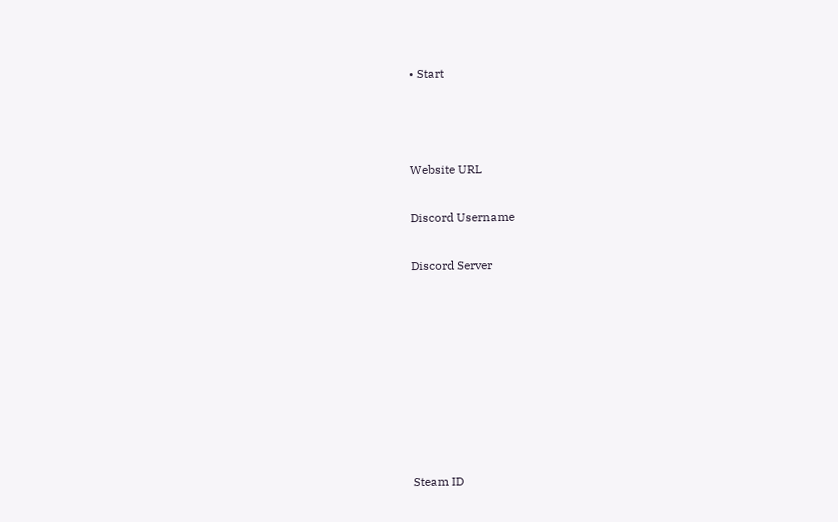• Start



Website URL

Discord Username

Discord Server








Steam ID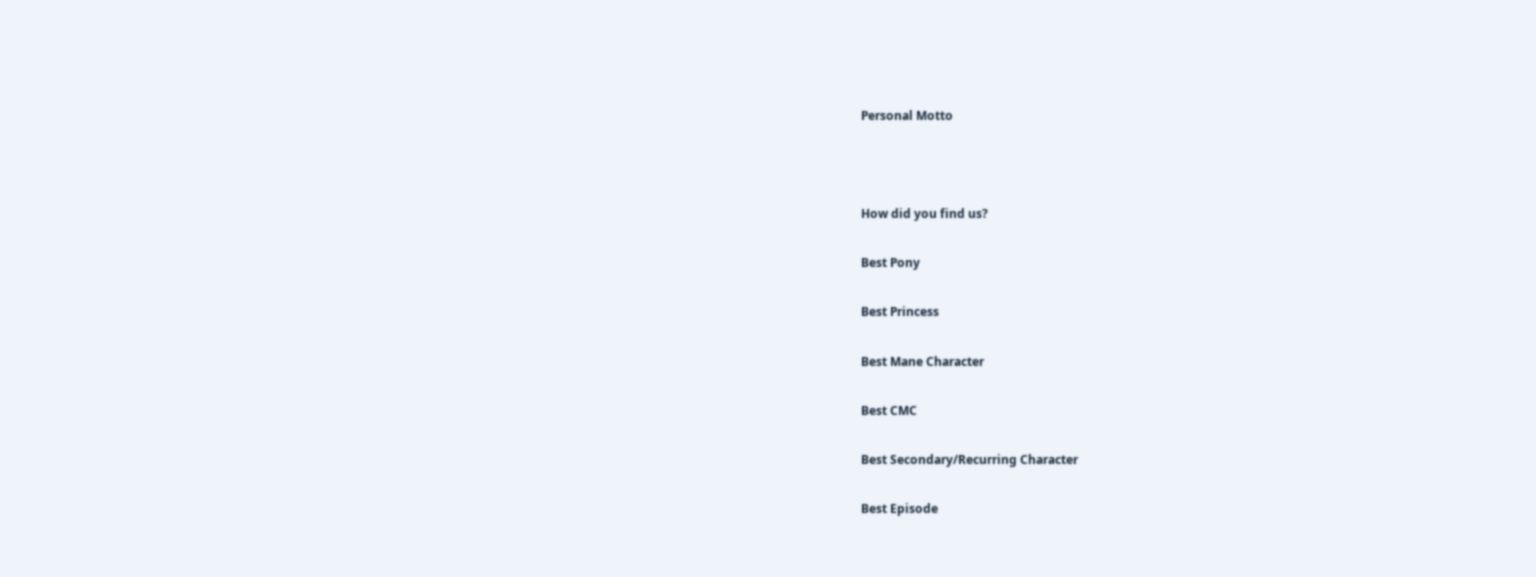Personal Motto



How did you find us?

Best Pony

Best Princess

Best Mane Character

Best CMC

Best Secondary/Recurring Character

Best Episode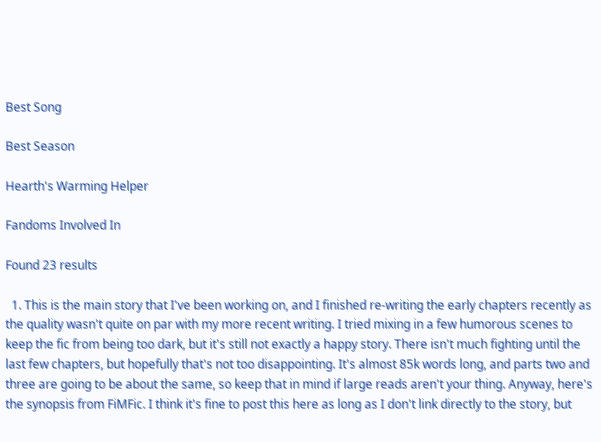Best Song

Best Season

Hearth's Warming Helper

Fandoms Involved In

Found 23 results

  1. This is the main story that I've been working on, and I finished re-writing the early chapters recently as the quality wasn't quite on par with my more recent writing. I tried mixing in a few humorous scenes to keep the fic from being too dark, but it's still not exactly a happy story. There isn't much fighting until the last few chapters, but hopefully that's not too disappointing. It's almost 85k words long, and parts two and three are going to be about the same, so keep that in mind if large reads aren't your thing. Anyway, here's the synopsis from FiMFic. I think it's fine to post this here as long as I don't link directly to the story, but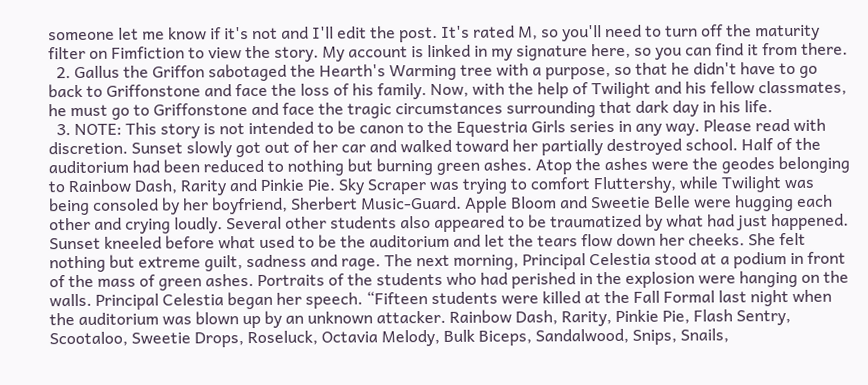someone let me know if it's not and I'll edit the post. It's rated M, so you'll need to turn off the maturity filter on Fimfiction to view the story. My account is linked in my signature here, so you can find it from there.
  2. Gallus the Griffon sabotaged the Hearth's Warming tree with a purpose, so that he didn't have to go back to Griffonstone and face the loss of his family. Now, with the help of Twilight and his fellow classmates, he must go to Griffonstone and face the tragic circumstances surrounding that dark day in his life.
  3. NOTE: This story is not intended to be canon to the Equestria Girls series in any way. Please read with discretion. Sunset slowly got out of her car and walked toward her partially destroyed school. Half of the auditorium had been reduced to nothing but burning green ashes. Atop the ashes were the geodes belonging to Rainbow Dash, Rarity and Pinkie Pie. Sky Scraper was trying to comfort Fluttershy, while Twilight was being consoled by her boyfriend, Sherbert Music-Guard. Apple Bloom and Sweetie Belle were hugging each other and crying loudly. Several other students also appeared to be traumatized by what had just happened. Sunset kneeled before what used to be the auditorium and let the tears flow down her cheeks. She felt nothing but extreme guilt, sadness and rage. The next morning, Principal Celestia stood at a podium in front of the mass of green ashes. Portraits of the students who had perished in the explosion were hanging on the walls. Principal Celestia began her speech. “Fifteen students were killed at the Fall Formal last night when the auditorium was blown up by an unknown attacker. Rainbow Dash, Rarity, Pinkie Pie, Flash Sentry, Scootaloo, Sweetie Drops, Roseluck, Octavia Melody, Bulk Biceps, Sandalwood, Snips, Snails,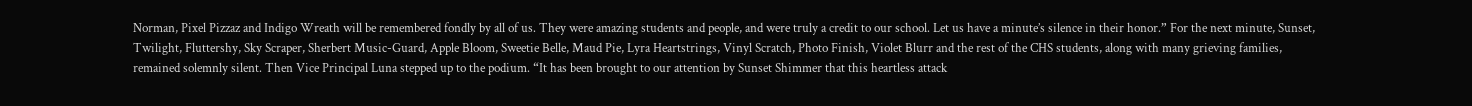Norman, Pixel Pizzaz and Indigo Wreath will be remembered fondly by all of us. They were amazing students and people, and were truly a credit to our school. Let us have a minute’s silence in their honor.” For the next minute, Sunset, Twilight, Fluttershy, Sky Scraper, Sherbert Music-Guard, Apple Bloom, Sweetie Belle, Maud Pie, Lyra Heartstrings, Vinyl Scratch, Photo Finish, Violet Blurr and the rest of the CHS students, along with many grieving families, remained solemnly silent. Then Vice Principal Luna stepped up to the podium. “It has been brought to our attention by Sunset Shimmer that this heartless attack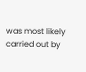was most likely carried out by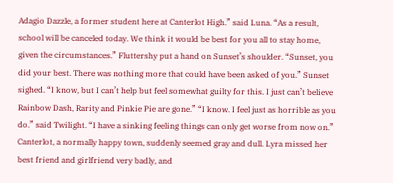Adagio Dazzle, a former student here at Canterlot High.” said Luna. “As a result, school will be canceled today. We think it would be best for you all to stay home, given the circumstances.” Fluttershy put a hand on Sunset’s shoulder. “Sunset, you did your best. There was nothing more that could have been asked of you.” Sunset sighed. “I know, but I can’t help but feel somewhat guilty for this. I just can’t believe Rainbow Dash, Rarity and Pinkie Pie are gone.” “I know. I feel just as horrible as you do.” said Twilight. “I have a sinking feeling things can only get worse from now on.” Canterlot, a normally happy town, suddenly seemed gray and dull. Lyra missed her best friend and girlfriend very badly, and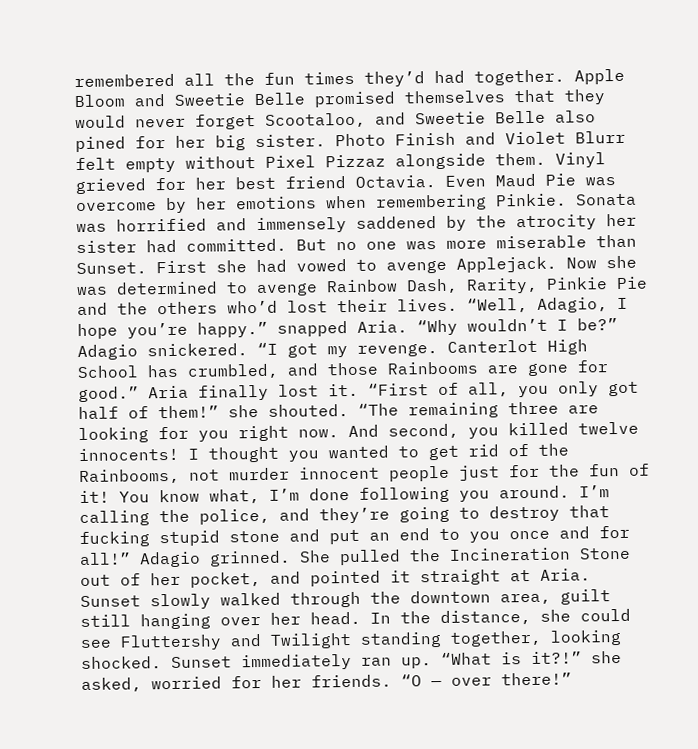remembered all the fun times they’d had together. Apple Bloom and Sweetie Belle promised themselves that they would never forget Scootaloo, and Sweetie Belle also pined for her big sister. Photo Finish and Violet Blurr felt empty without Pixel Pizzaz alongside them. Vinyl grieved for her best friend Octavia. Even Maud Pie was overcome by her emotions when remembering Pinkie. Sonata was horrified and immensely saddened by the atrocity her sister had committed. But no one was more miserable than Sunset. First she had vowed to avenge Applejack. Now she was determined to avenge Rainbow Dash, Rarity, Pinkie Pie and the others who’d lost their lives. “Well, Adagio, I hope you’re happy.” snapped Aria. “Why wouldn’t I be?” Adagio snickered. “I got my revenge. Canterlot High School has crumbled, and those Rainbooms are gone for good.” Aria finally lost it. “First of all, you only got half of them!” she shouted. “The remaining three are looking for you right now. And second, you killed twelve innocents! I thought you wanted to get rid of the Rainbooms, not murder innocent people just for the fun of it! You know what, I’m done following you around. I’m calling the police, and they’re going to destroy that fucking stupid stone and put an end to you once and for all!” Adagio grinned. She pulled the Incineration Stone out of her pocket, and pointed it straight at Aria. Sunset slowly walked through the downtown area, guilt still hanging over her head. In the distance, she could see Fluttershy and Twilight standing together, looking shocked. Sunset immediately ran up. “What is it?!” she asked, worried for her friends. “O — over there!”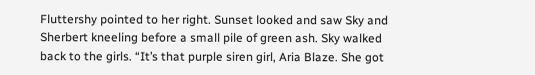Fluttershy pointed to her right. Sunset looked and saw Sky and Sherbert kneeling before a small pile of green ash. Sky walked back to the girls. “It’s that purple siren girl, Aria Blaze. She got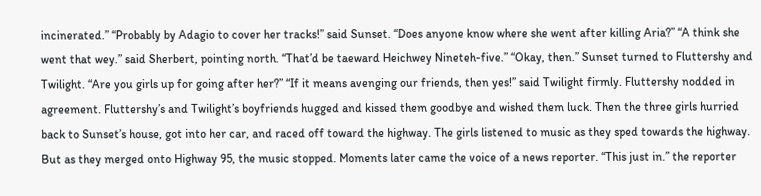incinerated.” “Probably by Adagio to cover her tracks!” said Sunset. “Does anyone know where she went after killing Aria?” “A think she went that wey.” said Sherbert, pointing north. “That’d be taeward Heichwey Nineteh-five.” “Okay, then.” Sunset turned to Fluttershy and Twilight. “Are you girls up for going after her?” “If it means avenging our friends, then yes!” said Twilight firmly. Fluttershy nodded in agreement. Fluttershy’s and Twilight’s boyfriends hugged and kissed them goodbye and wished them luck. Then the three girls hurried back to Sunset’s house, got into her car, and raced off toward the highway. The girls listened to music as they sped towards the highway. But as they merged onto Highway 95, the music stopped. Moments later came the voice of a news reporter. “This just in.” the reporter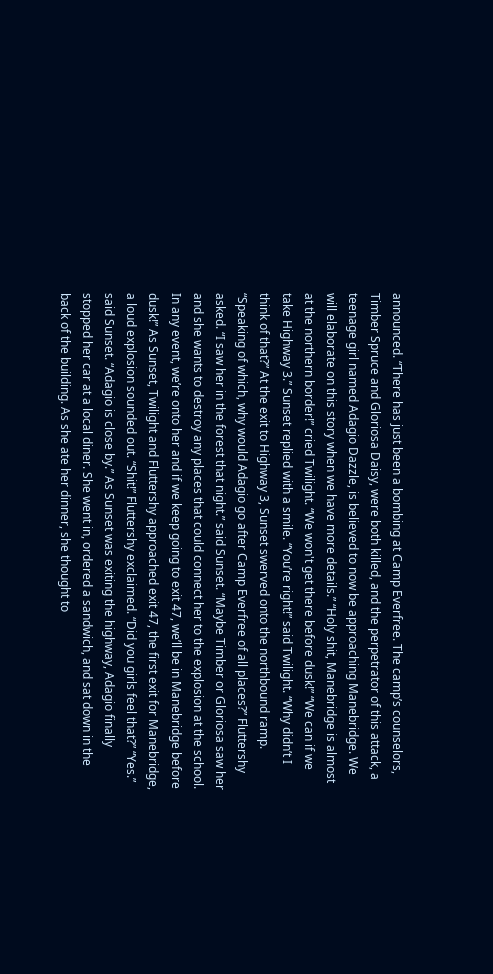announced. “There has just been a bombing at Camp Everfree. The camp’s counselors, Timber Spruce and Gloriosa Daisy, were both killed, and the perpetrator of this attack, a teenage girl named Adagio Dazzle, is believed to now be approaching Manebridge. We will elaborate on this story when we have more details.” “Holy shit, Manebridge is almost at the northern border!” cried Twilight. “We won't get there before dusk!” “We can if we take Highway 3.” Sunset replied with a smile. “You’re right!” said Twilight. “Why didn’t I think of that?” At the exit to Highway 3, Sunset swerved onto the northbound ramp. “Speaking of which, why would Adagio go after Camp Everfree of all places?” Fluttershy asked. “I saw her in the forest that night.” said Sunset. “Maybe Timber or Gloriosa saw her and she wants to destroy any places that could connect her to the explosion at the school. In any event, we’re onto her and if we keep going to exit 47, we’ll be in Manebridge before dusk!” As Sunset, Twilight and Fluttershy approached exit 47, the first exit for Manebridge, a loud explosion sounded out. “Shit!” Fluttershy exclaimed. “Did you girls feel that?” “Yes.” said Sunset. “Adagio is close by.” As Sunset was exiting the highway, Adagio finally stopped her car at a local diner. She went in, ordered a sandwich, and sat down in the back of the building. As she ate her dinner, she thought to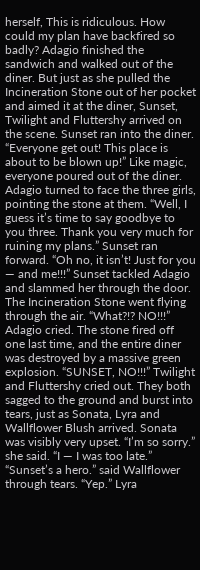herself, This is ridiculous. How could my plan have backfired so badly? Adagio finished the sandwich and walked out of the diner. But just as she pulled the Incineration Stone out of her pocket and aimed it at the diner, Sunset, Twilight and Fluttershy arrived on the scene. Sunset ran into the diner. “Everyone get out! This place is about to be blown up!” Like magic, everyone poured out of the diner. Adagio turned to face the three girls, pointing the stone at them. “Well, I guess it’s time to say goodbye to you three. Thank you very much for ruining my plans.” Sunset ran forward. “Oh no, it isn’t! Just for you — and me!!!” Sunset tackled Adagio and slammed her through the door. The Incineration Stone went flying through the air. “What?!? NO!!!” Adagio cried. The stone fired off one last time, and the entire diner was destroyed by a massive green explosion. “SUNSET, NO!!!” Twilight and Fluttershy cried out. They both sagged to the ground and burst into tears, just as Sonata, Lyra and Wallflower Blush arrived. Sonata was visibly very upset. “I’m so sorry.” she said. “I — I was too late.” “Sunset’s a hero.” said Wallflower through tears. “Yep.” Lyra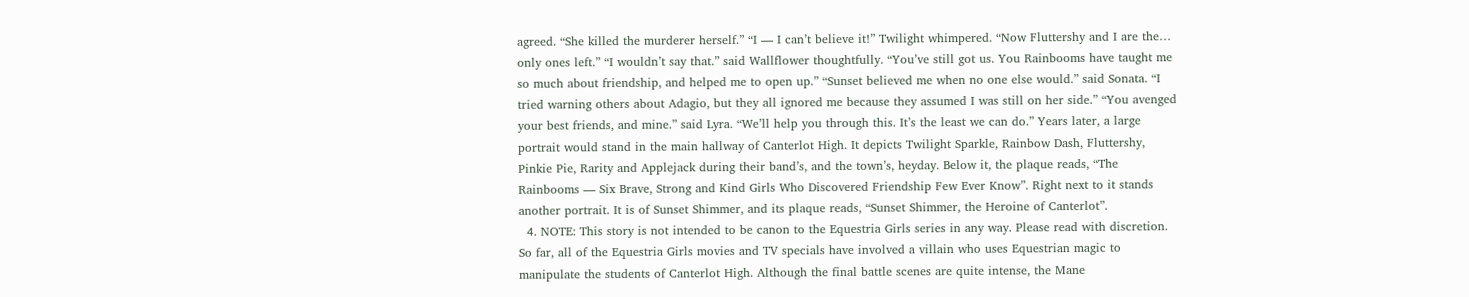agreed. “She killed the murderer herself.” “I — I can’t believe it!” Twilight whimpered. “Now Fluttershy and I are the… only ones left.” “I wouldn’t say that.” said Wallflower thoughtfully. “You’ve still got us. You Rainbooms have taught me so much about friendship, and helped me to open up.” “Sunset believed me when no one else would.” said Sonata. “I tried warning others about Adagio, but they all ignored me because they assumed I was still on her side.” “You avenged your best friends, and mine.” said Lyra. “We’ll help you through this. It’s the least we can do.” Years later, a large portrait would stand in the main hallway of Canterlot High. It depicts Twilight Sparkle, Rainbow Dash, Fluttershy, Pinkie Pie, Rarity and Applejack during their band’s, and the town’s, heyday. Below it, the plaque reads, “The Rainbooms — Six Brave, Strong and Kind Girls Who Discovered Friendship Few Ever Know”. Right next to it stands another portrait. It is of Sunset Shimmer, and its plaque reads, “Sunset Shimmer, the Heroine of Canterlot”.
  4. NOTE: This story is not intended to be canon to the Equestria Girls series in any way. Please read with discretion. So far, all of the Equestria Girls movies and TV specials have involved a villain who uses Equestrian magic to manipulate the students of Canterlot High. Although the final battle scenes are quite intense, the Mane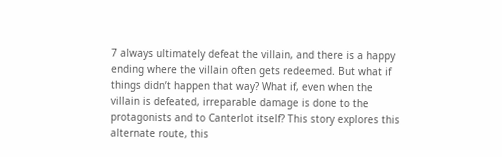7 always ultimately defeat the villain, and there is a happy ending where the villain often gets redeemed. But what if things didn’t happen that way? What if, even when the villain is defeated, irreparable damage is done to the protagonists and to Canterlot itself? This story explores this alternate route, this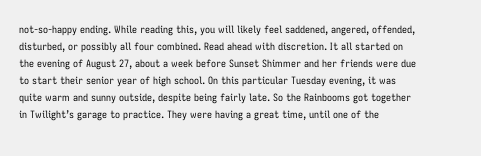not-so-happy ending. While reading this, you will likely feel saddened, angered, offended, disturbed, or possibly all four combined. Read ahead with discretion. It all started on the evening of August 27, about a week before Sunset Shimmer and her friends were due to start their senior year of high school. On this particular Tuesday evening, it was quite warm and sunny outside, despite being fairly late. So the Rainbooms got together in Twilight’s garage to practice. They were having a great time, until one of the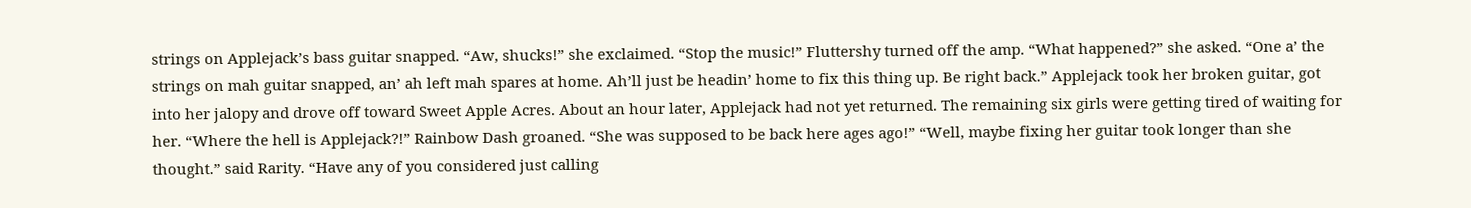strings on Applejack’s bass guitar snapped. “Aw, shucks!” she exclaimed. “Stop the music!” Fluttershy turned off the amp. “What happened?” she asked. “One a’ the strings on mah guitar snapped, an’ ah left mah spares at home. Ah’ll just be headin’ home to fix this thing up. Be right back.” Applejack took her broken guitar, got into her jalopy and drove off toward Sweet Apple Acres. About an hour later, Applejack had not yet returned. The remaining six girls were getting tired of waiting for her. “Where the hell is Applejack?!” Rainbow Dash groaned. “She was supposed to be back here ages ago!” “Well, maybe fixing her guitar took longer than she thought.” said Rarity. “Have any of you considered just calling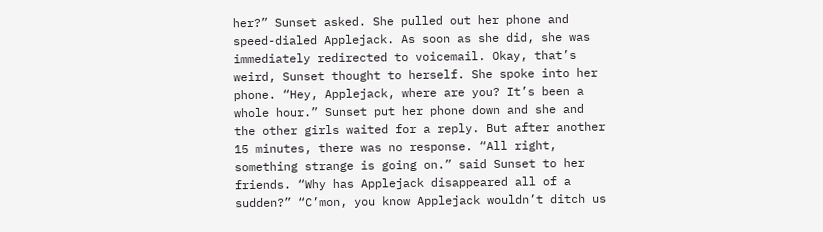her?” Sunset asked. She pulled out her phone and speed-dialed Applejack. As soon as she did, she was immediately redirected to voicemail. Okay, that’s weird, Sunset thought to herself. She spoke into her phone. “Hey, Applejack, where are you? It’s been a whole hour.” Sunset put her phone down and she and the other girls waited for a reply. But after another 15 minutes, there was no response. “All right, something strange is going on.” said Sunset to her friends. “Why has Applejack disappeared all of a sudden?” “C’mon, you know Applejack wouldn’t ditch us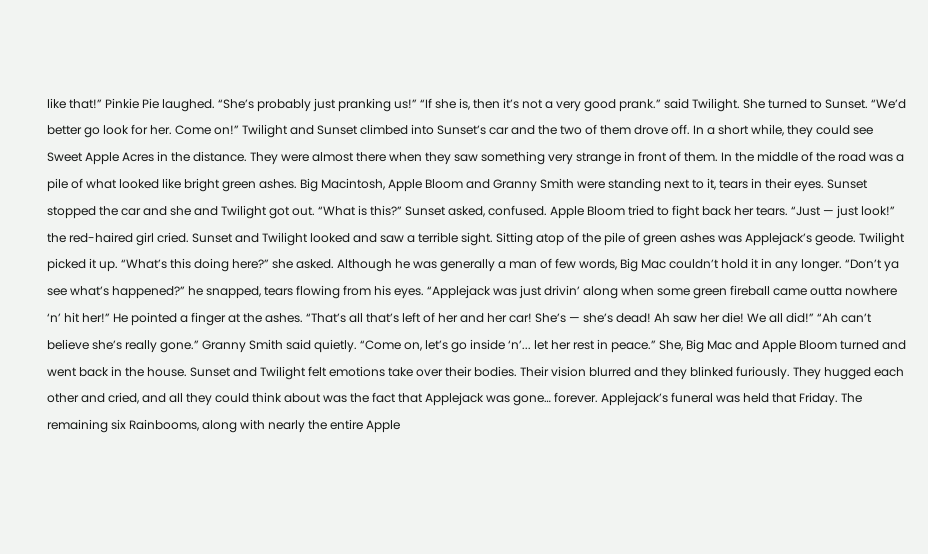like that!” Pinkie Pie laughed. “She’s probably just pranking us!” “If she is, then it’s not a very good prank.” said Twilight. She turned to Sunset. “We’d better go look for her. Come on!” Twilight and Sunset climbed into Sunset’s car and the two of them drove off. In a short while, they could see Sweet Apple Acres in the distance. They were almost there when they saw something very strange in front of them. In the middle of the road was a pile of what looked like bright green ashes. Big Macintosh, Apple Bloom and Granny Smith were standing next to it, tears in their eyes. Sunset stopped the car and she and Twilight got out. “What is this?” Sunset asked, confused. Apple Bloom tried to fight back her tears. “Just — just look!” the red-haired girl cried. Sunset and Twilight looked and saw a terrible sight. Sitting atop of the pile of green ashes was Applejack’s geode. Twilight picked it up. “What’s this doing here?” she asked. Although he was generally a man of few words, Big Mac couldn’t hold it in any longer. “Don’t ya see what’s happened?” he snapped, tears flowing from his eyes. “Applejack was just drivin’ along when some green fireball came outta nowhere ‘n’ hit her!” He pointed a finger at the ashes. “That’s all that’s left of her and her car! She’s — she’s dead! Ah saw her die! We all did!” “Ah can’t believe she’s really gone.” Granny Smith said quietly. “Come on, let’s go inside ‘n’... let her rest in peace.” She, Big Mac and Apple Bloom turned and went back in the house. Sunset and Twilight felt emotions take over their bodies. Their vision blurred and they blinked furiously. They hugged each other and cried, and all they could think about was the fact that Applejack was gone… forever. Applejack’s funeral was held that Friday. The remaining six Rainbooms, along with nearly the entire Apple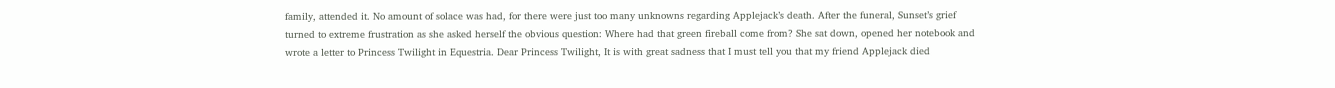family, attended it. No amount of solace was had, for there were just too many unknowns regarding Applejack’s death. After the funeral, Sunset’s grief turned to extreme frustration as she asked herself the obvious question: Where had that green fireball come from? She sat down, opened her notebook and wrote a letter to Princess Twilight in Equestria. Dear Princess Twilight, It is with great sadness that I must tell you that my friend Applejack died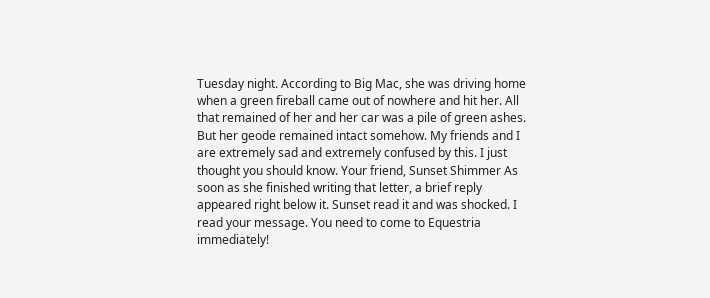Tuesday night. According to Big Mac, she was driving home when a green fireball came out of nowhere and hit her. All that remained of her and her car was a pile of green ashes. But her geode remained intact somehow. My friends and I are extremely sad and extremely confused by this. I just thought you should know. Your friend, Sunset Shimmer As soon as she finished writing that letter, a brief reply appeared right below it. Sunset read it and was shocked. I read your message. You need to come to Equestria immediately!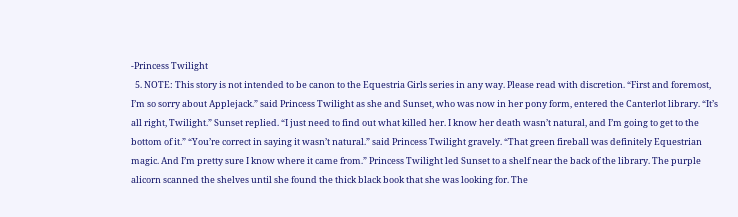-Princess Twilight
  5. NOTE: This story is not intended to be canon to the Equestria Girls series in any way. Please read with discretion. “First and foremost, I’m so sorry about Applejack.” said Princess Twilight as she and Sunset, who was now in her pony form, entered the Canterlot library. “It’s all right, Twilight.” Sunset replied. “I just need to find out what killed her. I know her death wasn’t natural, and I’m going to get to the bottom of it.” “You’re correct in saying it wasn’t natural.” said Princess Twilight gravely. “That green fireball was definitely Equestrian magic. And I’m pretty sure I know where it came from.” Princess Twilight led Sunset to a shelf near the back of the library. The purple alicorn scanned the shelves until she found the thick black book that she was looking for. The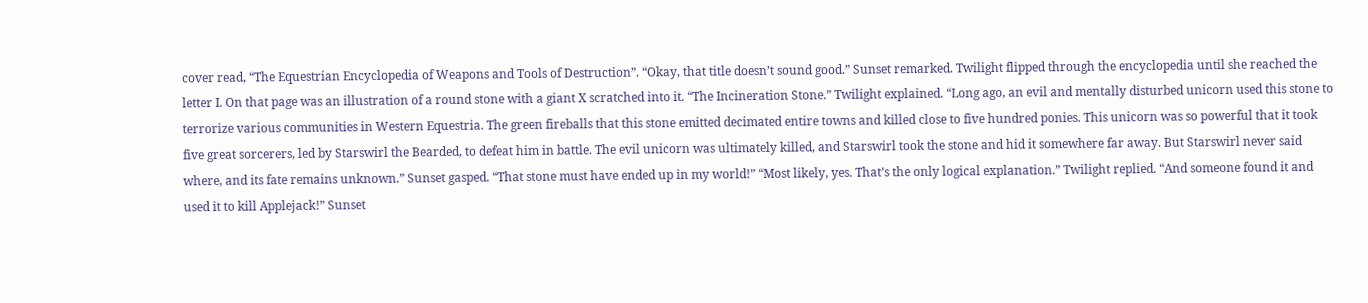cover read, “The Equestrian Encyclopedia of Weapons and Tools of Destruction”. “Okay, that title doesn’t sound good.” Sunset remarked. Twilight flipped through the encyclopedia until she reached the letter I. On that page was an illustration of a round stone with a giant X scratched into it. “The Incineration Stone.” Twilight explained. “Long ago, an evil and mentally disturbed unicorn used this stone to terrorize various communities in Western Equestria. The green fireballs that this stone emitted decimated entire towns and killed close to five hundred ponies. This unicorn was so powerful that it took five great sorcerers, led by Starswirl the Bearded, to defeat him in battle. The evil unicorn was ultimately killed, and Starswirl took the stone and hid it somewhere far away. But Starswirl never said where, and its fate remains unknown.” Sunset gasped. “That stone must have ended up in my world!” “Most likely, yes. That’s the only logical explanation.” Twilight replied. “And someone found it and used it to kill Applejack!” Sunset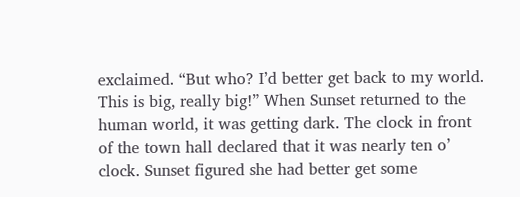exclaimed. “But who? I’d better get back to my world. This is big, really big!” When Sunset returned to the human world, it was getting dark. The clock in front of the town hall declared that it was nearly ten o’ clock. Sunset figured she had better get some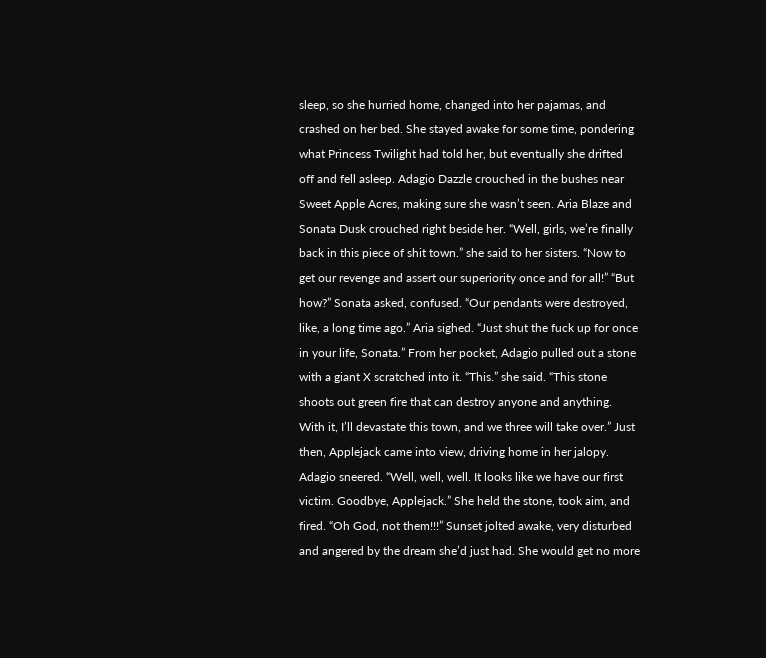sleep, so she hurried home, changed into her pajamas, and crashed on her bed. She stayed awake for some time, pondering what Princess Twilight had told her, but eventually she drifted off and fell asleep. Adagio Dazzle crouched in the bushes near Sweet Apple Acres, making sure she wasn’t seen. Aria Blaze and Sonata Dusk crouched right beside her. “Well, girls, we’re finally back in this piece of shit town.” she said to her sisters. “Now to get our revenge and assert our superiority once and for all!” “But how?” Sonata asked, confused. “Our pendants were destroyed, like, a long time ago.” Aria sighed. “Just shut the fuck up for once in your life, Sonata.” From her pocket, Adagio pulled out a stone with a giant X scratched into it. “This.” she said. “This stone shoots out green fire that can destroy anyone and anything. With it, I’ll devastate this town, and we three will take over.” Just then, Applejack came into view, driving home in her jalopy. Adagio sneered. “Well, well, well. It looks like we have our first victim. Goodbye, Applejack.” She held the stone, took aim, and fired. “Oh God, not them!!!” Sunset jolted awake, very disturbed and angered by the dream she’d just had. She would get no more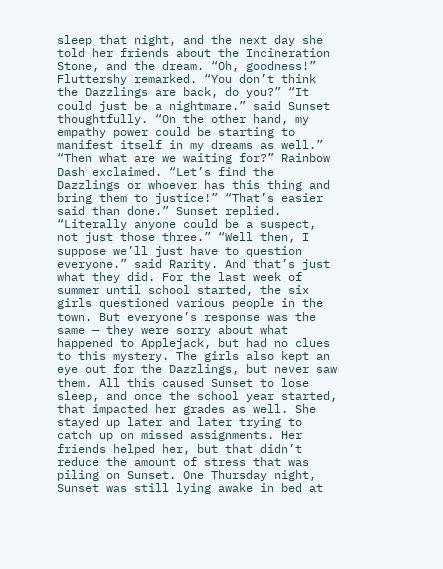sleep that night, and the next day she told her friends about the Incineration Stone, and the dream. “Oh, goodness!” Fluttershy remarked. “You don’t think the Dazzlings are back, do you?” “It could just be a nightmare.” said Sunset thoughtfully. “On the other hand, my empathy power could be starting to manifest itself in my dreams as well.” “Then what are we waiting for?” Rainbow Dash exclaimed. “Let’s find the Dazzlings or whoever has this thing and bring them to justice!” “That’s easier said than done.” Sunset replied. “Literally anyone could be a suspect, not just those three.” “Well then, I suppose we’ll just have to question everyone.” said Rarity. And that’s just what they did. For the last week of summer until school started, the six girls questioned various people in the town. But everyone’s response was the same — they were sorry about what happened to Applejack, but had no clues to this mystery. The girls also kept an eye out for the Dazzlings, but never saw them. All this caused Sunset to lose sleep, and once the school year started, that impacted her grades as well. She stayed up later and later trying to catch up on missed assignments. Her friends helped her, but that didn’t reduce the amount of stress that was piling on Sunset. One Thursday night, Sunset was still lying awake in bed at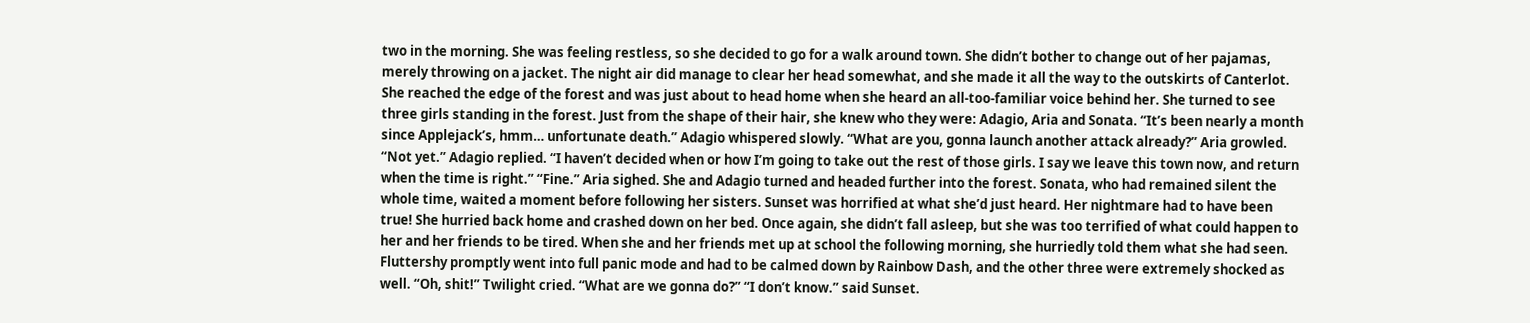two in the morning. She was feeling restless, so she decided to go for a walk around town. She didn’t bother to change out of her pajamas, merely throwing on a jacket. The night air did manage to clear her head somewhat, and she made it all the way to the outskirts of Canterlot. She reached the edge of the forest and was just about to head home when she heard an all-too-familiar voice behind her. She turned to see three girls standing in the forest. Just from the shape of their hair, she knew who they were: Adagio, Aria and Sonata. “It’s been nearly a month since Applejack’s, hmm… unfortunate death.” Adagio whispered slowly. “What are you, gonna launch another attack already?” Aria growled. “Not yet.” Adagio replied. “I haven’t decided when or how I’m going to take out the rest of those girls. I say we leave this town now, and return when the time is right.” “Fine.” Aria sighed. She and Adagio turned and headed further into the forest. Sonata, who had remained silent the whole time, waited a moment before following her sisters. Sunset was horrified at what she’d just heard. Her nightmare had to have been true! She hurried back home and crashed down on her bed. Once again, she didn’t fall asleep, but she was too terrified of what could happen to her and her friends to be tired. When she and her friends met up at school the following morning, she hurriedly told them what she had seen. Fluttershy promptly went into full panic mode and had to be calmed down by Rainbow Dash, and the other three were extremely shocked as well. “Oh, shit!” Twilight cried. “What are we gonna do?” “I don’t know.” said Sunset.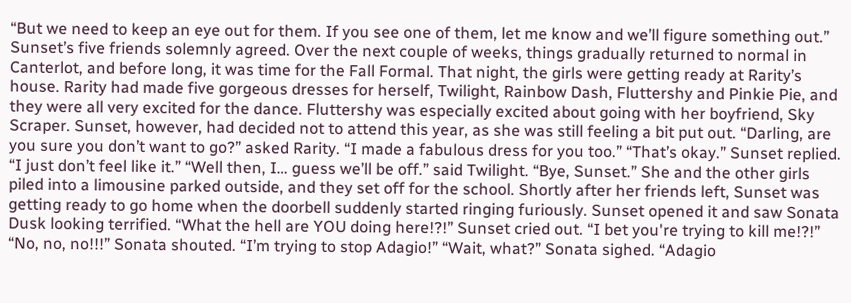“But we need to keep an eye out for them. If you see one of them, let me know and we’ll figure something out.” Sunset’s five friends solemnly agreed. Over the next couple of weeks, things gradually returned to normal in Canterlot, and before long, it was time for the Fall Formal. That night, the girls were getting ready at Rarity’s house. Rarity had made five gorgeous dresses for herself, Twilight, Rainbow Dash, Fluttershy and Pinkie Pie, and they were all very excited for the dance. Fluttershy was especially excited about going with her boyfriend, Sky Scraper. Sunset, however, had decided not to attend this year, as she was still feeling a bit put out. “Darling, are you sure you don’t want to go?” asked Rarity. “I made a fabulous dress for you too.” “That’s okay.” Sunset replied. “I just don’t feel like it.” “Well then, I… guess we’ll be off.” said Twilight. “Bye, Sunset.” She and the other girls piled into a limousine parked outside, and they set off for the school. Shortly after her friends left, Sunset was getting ready to go home when the doorbell suddenly started ringing furiously. Sunset opened it and saw Sonata Dusk looking terrified. “What the hell are YOU doing here!?!” Sunset cried out. “I bet you're trying to kill me!?!” “No, no, no!!!” Sonata shouted. “I’m trying to stop Adagio!” “Wait, what?” Sonata sighed. “Adagio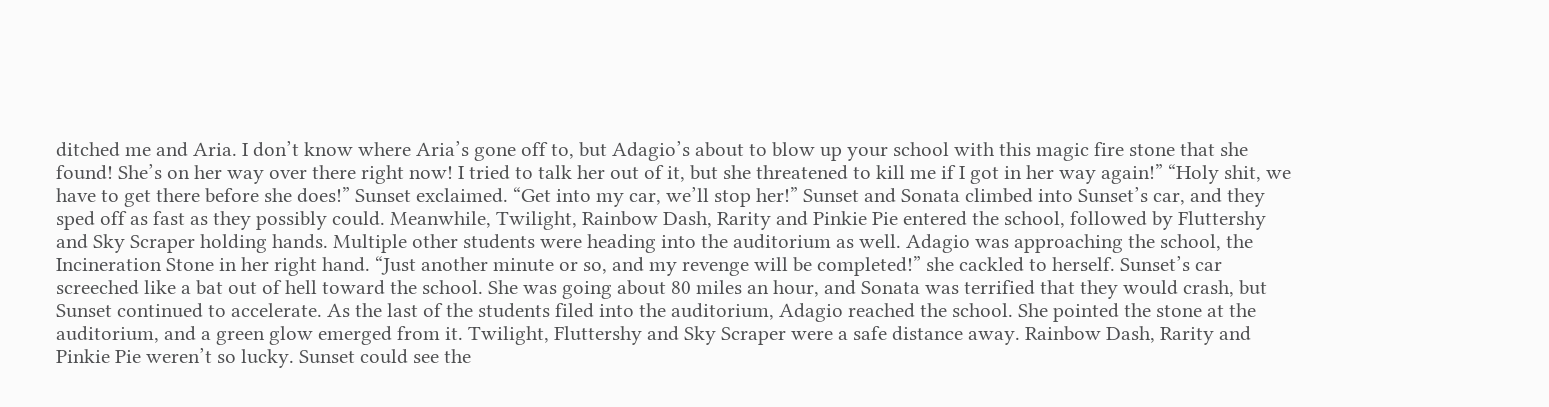ditched me and Aria. I don’t know where Aria’s gone off to, but Adagio’s about to blow up your school with this magic fire stone that she found! She’s on her way over there right now! I tried to talk her out of it, but she threatened to kill me if I got in her way again!” “Holy shit, we have to get there before she does!” Sunset exclaimed. “Get into my car, we’ll stop her!” Sunset and Sonata climbed into Sunset’s car, and they sped off as fast as they possibly could. Meanwhile, Twilight, Rainbow Dash, Rarity and Pinkie Pie entered the school, followed by Fluttershy and Sky Scraper holding hands. Multiple other students were heading into the auditorium as well. Adagio was approaching the school, the Incineration Stone in her right hand. “Just another minute or so, and my revenge will be completed!” she cackled to herself. Sunset’s car screeched like a bat out of hell toward the school. She was going about 80 miles an hour, and Sonata was terrified that they would crash, but Sunset continued to accelerate. As the last of the students filed into the auditorium, Adagio reached the school. She pointed the stone at the auditorium, and a green glow emerged from it. Twilight, Fluttershy and Sky Scraper were a safe distance away. Rainbow Dash, Rarity and Pinkie Pie weren’t so lucky. Sunset could see the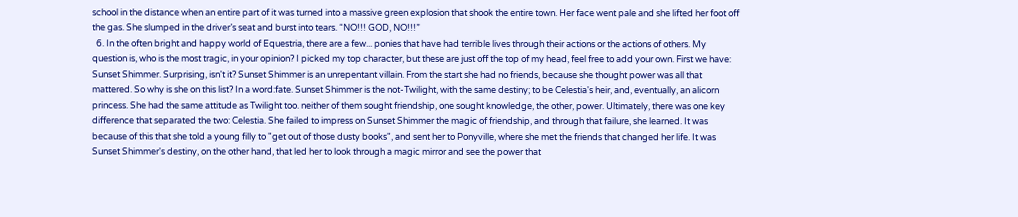school in the distance when an entire part of it was turned into a massive green explosion that shook the entire town. Her face went pale and she lifted her foot off the gas. She slumped in the driver’s seat and burst into tears. “NO!!! GOD, NO!!!”
  6. In the often bright and happy world of Equestria, there are a few... ponies that have had terrible lives through their actions or the actions of others. My question is, who is the most tragic, in your opinion? I picked my top character, but these are just off the top of my head, feel free to add your own. First we have: Sunset Shimmer. Surprising, isn't it? Sunset Shimmer is an unrepentant villain. From the start she had no friends, because she thought power was all that mattered. So why is she on this list? In a word:fate. Sunset Shimmer is the not-Twilight, with the same destiny; to be Celestia's heir, and, eventually, an alicorn princess. She had the same attitude as Twilight too. neither of them sought friendship, one sought knowledge, the other, power. Ultimately, there was one key difference that separated the two: Celestia. She failed to impress on Sunset Shimmer the magic of friendship, and through that failure, she learned. It was because of this that she told a young filly to "get out of those dusty books", and sent her to Ponyville, where she met the friends that changed her life. It was Sunset Shimmer's destiny, on the other hand, that led her to look through a magic mirror and see the power that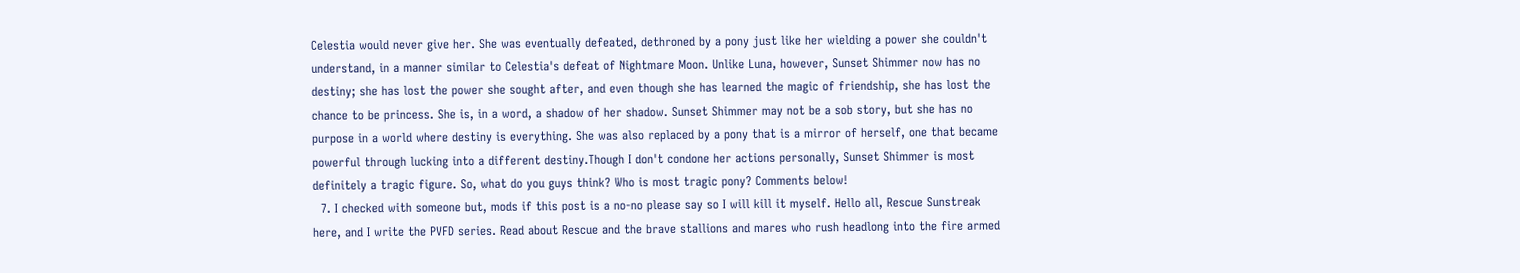Celestia would never give her. She was eventually defeated, dethroned by a pony just like her wielding a power she couldn't understand, in a manner similar to Celestia's defeat of Nightmare Moon. Unlike Luna, however, Sunset Shimmer now has no destiny; she has lost the power she sought after, and even though she has learned the magic of friendship, she has lost the chance to be princess. She is, in a word, a shadow of her shadow. Sunset Shimmer may not be a sob story, but she has no purpose in a world where destiny is everything. She was also replaced by a pony that is a mirror of herself, one that became powerful through lucking into a different destiny.Though I don't condone her actions personally, Sunset Shimmer is most definitely a tragic figure. So, what do you guys think? Who is most tragic pony? Comments below!
  7. I checked with someone but, mods if this post is a no-no please say so I will kill it myself. Hello all, Rescue Sunstreak here, and I write the PVFD series. Read about Rescue and the brave stallions and mares who rush headlong into the fire armed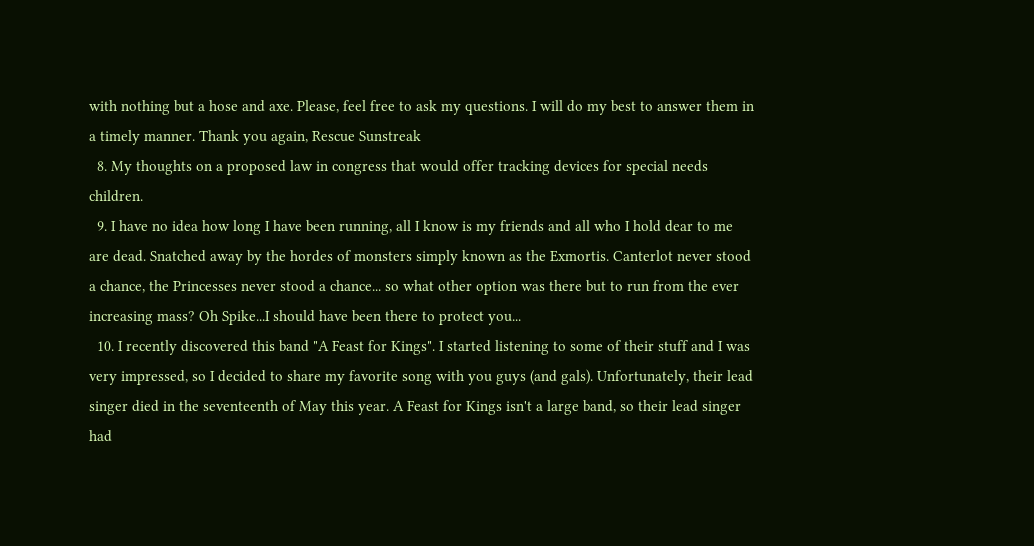with nothing but a hose and axe. Please, feel free to ask my questions. I will do my best to answer them in a timely manner. Thank you again, Rescue Sunstreak
  8. My thoughts on a proposed law in congress that would offer tracking devices for special needs children.
  9. I have no idea how long I have been running, all I know is my friends and all who I hold dear to me are dead. Snatched away by the hordes of monsters simply known as the Exmortis. Canterlot never stood a chance, the Princesses never stood a chance... so what other option was there but to run from the ever increasing mass? Oh Spike...I should have been there to protect you...
  10. I recently discovered this band "A Feast for Kings". I started listening to some of their stuff and I was very impressed, so I decided to share my favorite song with you guys (and gals). Unfortunately, their lead singer died in the seventeenth of May this year. A Feast for Kings isn't a large band, so their lead singer had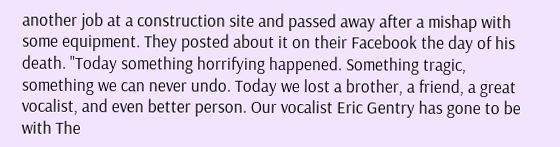another job at a construction site and passed away after a mishap with some equipment. They posted about it on their Facebook the day of his death. "Today something horrifying happened. Something tragic, something we can never undo. Today we lost a brother, a friend, a great vocalist, and even better person. Our vocalist Eric Gentry has gone to be with The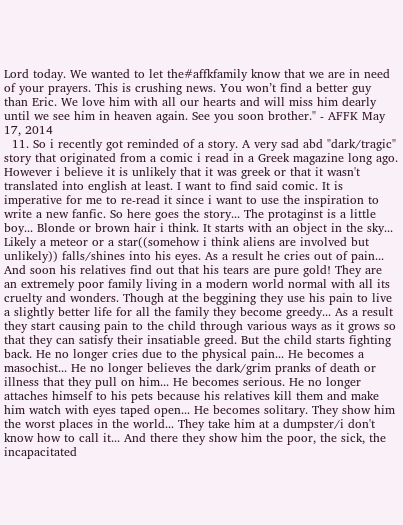Lord today. We wanted to let the#affkfamily know that we are in need of your prayers. This is crushing news. You won’t find a better guy than Eric. We love him with all our hearts and will miss him dearly until we see him in heaven again. See you soon brother." - AFFK May 17, 2014
  11. So i recently got reminded of a story. A very sad abd "dark/tragic" story that originated from a comic i read in a Greek magazine long ago. However i believe it is unlikely that it was greek or that it wasn't translated into english at least. I want to find said comic. It is imperative for me to re-read it since i want to use the inspiration to write a new fanfic. So here goes the story... The protaginst is a little boy... Blonde or brown hair i think. It starts with an object in the sky... Likely a meteor or a star((somehow i think aliens are involved but unlikely)) falls/shines into his eyes. As a result he cries out of pain... And soon his relatives find out that his tears are pure gold! They are an extremely poor family living in a modern world normal with all its cruelty and wonders. Though at the beggining they use his pain to live a slightly better life for all the family they become greedy... As a result they start causing pain to the child through various ways as it grows so that they can satisfy their insatiable greed. But the child starts fighting back. He no longer cries due to the physical pain... He becomes a masochist... He no longer believes the dark/grim pranks of death or illness that they pull on him... He becomes serious. He no longer attaches himself to his pets because his relatives kill them and make him watch with eyes taped open... He becomes solitary. They show him the worst places in the world... They take him at a dumpster/i don't know how to call it... And there they show him the poor, the sick, the incapacitated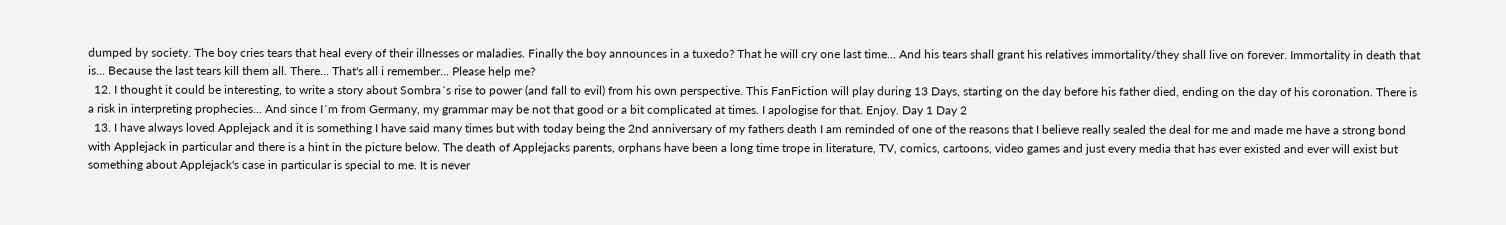dumped by society. The boy cries tears that heal every of their illnesses or maladies. Finally the boy announces in a tuxedo? That he will cry one last time... And his tears shall grant his relatives immortality/they shall live on forever. Immortality in death that is... Because the last tears kill them all. There... That's all i remember... Please help me?
  12. I thought it could be interesting, to write a story about Sombra´s rise to power (and fall to evil) from his own perspective. This FanFiction will play during 13 Days, starting on the day before his father died, ending on the day of his coronation. There is a risk in interpreting prophecies... And since I´m from Germany, my grammar may be not that good or a bit complicated at times. I apologise for that. Enjoy. Day 1 Day 2
  13. I have always loved Applejack and it is something I have said many times but with today being the 2nd anniversary of my fathers death I am reminded of one of the reasons that I believe really sealed the deal for me and made me have a strong bond with Applejack in particular and there is a hint in the picture below. The death of Applejacks parents, orphans have been a long time trope in literature, TV, comics, cartoons, video games and just every media that has ever existed and ever will exist but something about Applejack's case in particular is special to me. It is never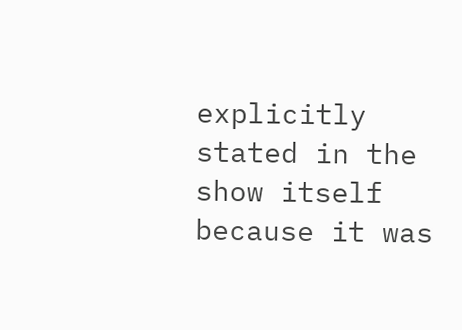explicitly stated in the show itself because it was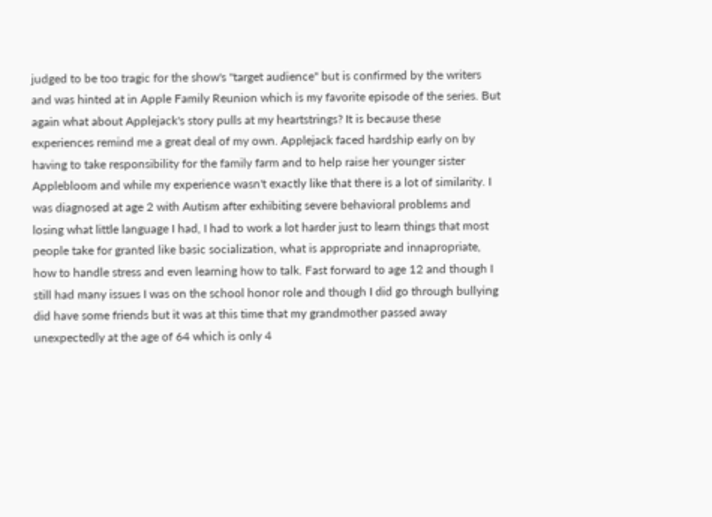judged to be too tragic for the show's "target audience" but is confirmed by the writers and was hinted at in Apple Family Reunion which is my favorite episode of the series. But again what about Applejack's story pulls at my heartstrings? It is because these experiences remind me a great deal of my own. Applejack faced hardship early on by having to take responsibility for the family farm and to help raise her younger sister Applebloom and while my experience wasn't exactly like that there is a lot of similarity. I was diagnosed at age 2 with Autism after exhibiting severe behavioral problems and losing what little language I had, I had to work a lot harder just to learn things that most people take for granted like basic socialization, what is appropriate and innapropriate, how to handle stress and even learning how to talk. Fast forward to age 12 and though I still had many issues I was on the school honor role and though I did go through bullying did have some friends but it was at this time that my grandmother passed away unexpectedly at the age of 64 which is only 4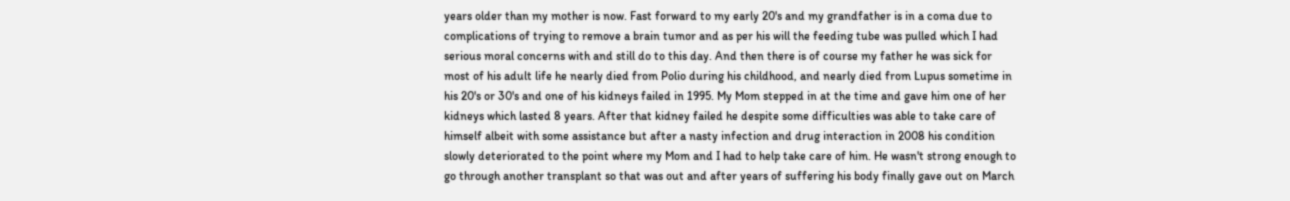years older than my mother is now. Fast forward to my early 20's and my grandfather is in a coma due to complications of trying to remove a brain tumor and as per his will the feeding tube was pulled which I had serious moral concerns with and still do to this day. And then there is of course my father he was sick for most of his adult life he nearly died from Polio during his childhood, and nearly died from Lupus sometime in his 20's or 30's and one of his kidneys failed in 1995. My Mom stepped in at the time and gave him one of her kidneys which lasted 8 years. After that kidney failed he despite some difficulties was able to take care of himself albeit with some assistance but after a nasty infection and drug interaction in 2008 his condition slowly deteriorated to the point where my Mom and I had to help take care of him. He wasn't strong enough to go through another transplant so that was out and after years of suffering his body finally gave out on March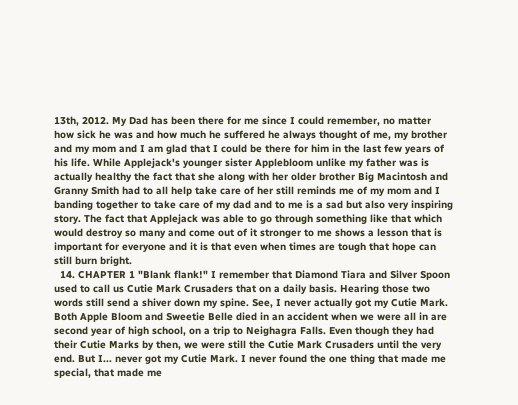13th, 2012. My Dad has been there for me since I could remember, no matter how sick he was and how much he suffered he always thought of me, my brother and my mom and I am glad that I could be there for him in the last few years of his life. While Applejack's younger sister Applebloom unlike my father was is actually healthy the fact that she along with her older brother Big Macintosh and Granny Smith had to all help take care of her still reminds me of my mom and I banding together to take care of my dad and to me is a sad but also very inspiring story. The fact that Applejack was able to go through something like that which would destroy so many and come out of it stronger to me shows a lesson that is important for everyone and it is that even when times are tough that hope can still burn bright.
  14. CHAPTER 1 "Blank flank!" I remember that Diamond Tiara and Silver Spoon used to call us Cutie Mark Crusaders that on a daily basis. Hearing those two words still send a shiver down my spine. See, I never actually got my Cutie Mark. Both Apple Bloom and Sweetie Belle died in an accident when we were all in are second year of high school, on a trip to Neighagra Falls. Even though they had their Cutie Marks by then, we were still the Cutie Mark Crusaders until the very end. But I... never got my Cutie Mark. I never found the one thing that made me special, that made me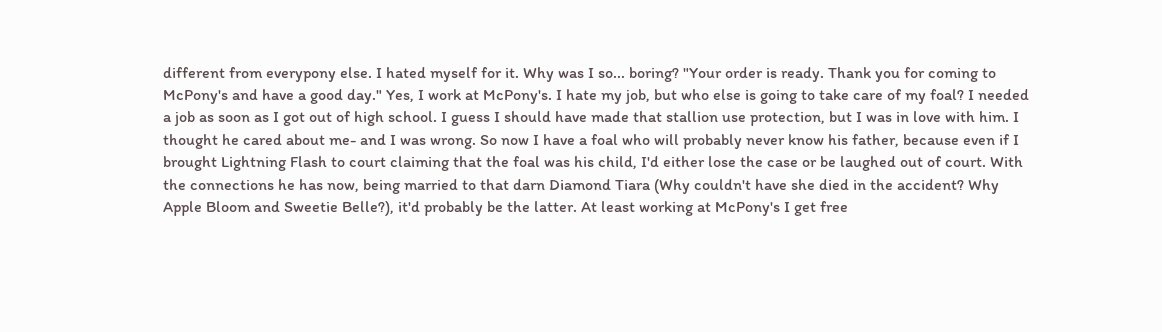different from everypony else. I hated myself for it. Why was I so... boring? "Your order is ready. Thank you for coming to McPony's and have a good day." Yes, I work at McPony's. I hate my job, but who else is going to take care of my foal? I needed a job as soon as I got out of high school. I guess I should have made that stallion use protection, but I was in love with him. I thought he cared about me- and I was wrong. So now I have a foal who will probably never know his father, because even if I brought Lightning Flash to court claiming that the foal was his child, I'd either lose the case or be laughed out of court. With the connections he has now, being married to that darn Diamond Tiara (Why couldn't have she died in the accident? Why Apple Bloom and Sweetie Belle?), it'd probably be the latter. At least working at McPony's I get free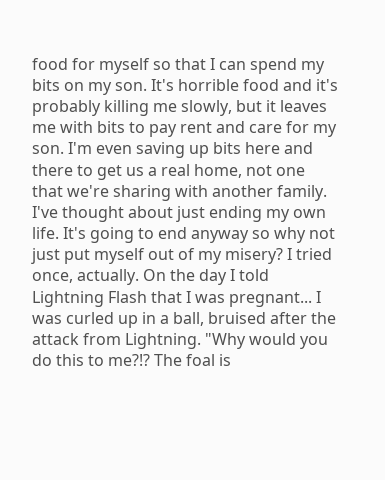food for myself so that I can spend my bits on my son. It's horrible food and it's probably killing me slowly, but it leaves me with bits to pay rent and care for my son. I'm even saving up bits here and there to get us a real home, not one that we're sharing with another family. I've thought about just ending my own life. It's going to end anyway so why not just put myself out of my misery? I tried once, actually. On the day I told Lightning Flash that I was pregnant... I was curled up in a ball, bruised after the attack from Lightning. "Why would you do this to me?!? The foal is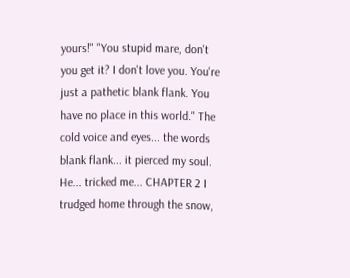yours!" "You stupid mare, don't you get it? I don't love you. You're just a pathetic blank flank. You have no place in this world." The cold voice and eyes... the words blank flank... it pierced my soul. He... tricked me... CHAPTER 2 I trudged home through the snow,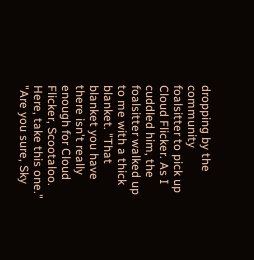dropping by the community foalsitter to pick up Cloud Flicker. As I cuddled him, the foalsitter walked up to me with a thick blanket. "That blanket you have there isn't really enough for Cloud Flicker, Scootaloo. Here, take this one." "Are you sure, Sky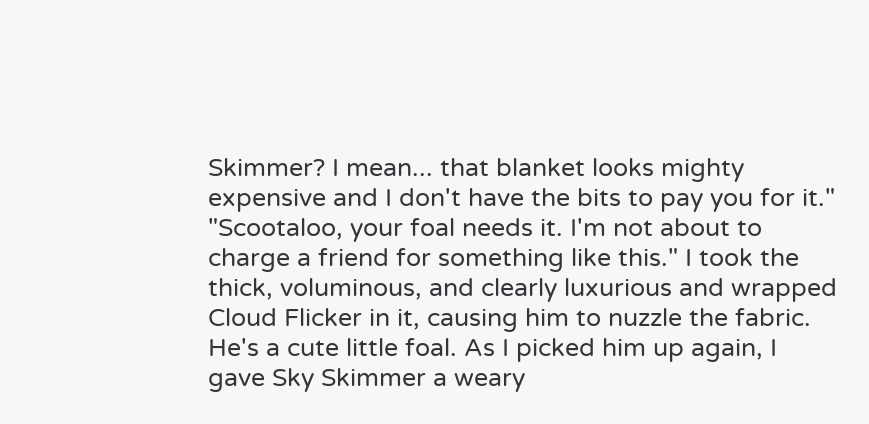Skimmer? I mean... that blanket looks mighty expensive and I don't have the bits to pay you for it." "Scootaloo, your foal needs it. I'm not about to charge a friend for something like this." I took the thick, voluminous, and clearly luxurious and wrapped Cloud Flicker in it, causing him to nuzzle the fabric. He's a cute little foal. As I picked him up again, I gave Sky Skimmer a weary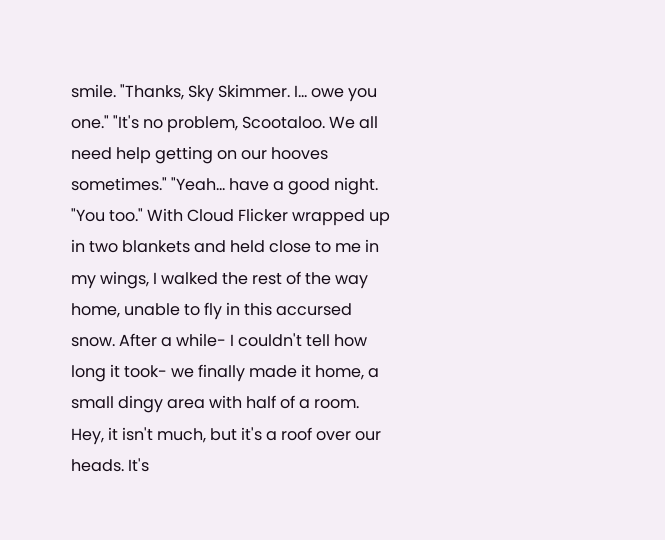smile. "Thanks, Sky Skimmer. I... owe you one." "It's no problem, Scootaloo. We all need help getting on our hooves sometimes." "Yeah... have a good night. "You too." With Cloud Flicker wrapped up in two blankets and held close to me in my wings, I walked the rest of the way home, unable to fly in this accursed snow. After a while- I couldn't tell how long it took- we finally made it home, a small dingy area with half of a room. Hey, it isn't much, but it's a roof over our heads. It's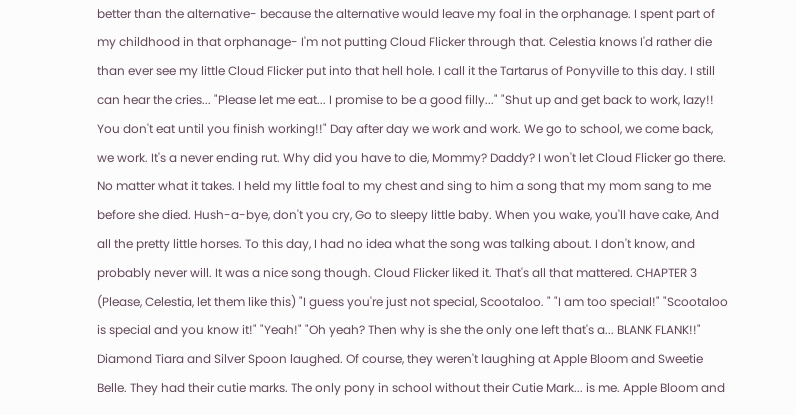better than the alternative- because the alternative would leave my foal in the orphanage. I spent part of my childhood in that orphanage- I'm not putting Cloud Flicker through that. Celestia knows I'd rather die than ever see my little Cloud Flicker put into that hell hole. I call it the Tartarus of Ponyville to this day. I still can hear the cries... "Please let me eat... I promise to be a good filly..." "Shut up and get back to work, lazy!! You don't eat until you finish working!!" Day after day we work and work. We go to school, we come back, we work. It's a never ending rut. Why did you have to die, Mommy? Daddy? I won't let Cloud Flicker go there. No matter what it takes. I held my little foal to my chest and sing to him a song that my mom sang to me before she died. Hush-a-bye, don't you cry, Go to sleepy little baby. When you wake, you'll have cake, And all the pretty little horses. To this day, I had no idea what the song was talking about. I don't know, and probably never will. It was a nice song though. Cloud Flicker liked it. That's all that mattered. CHAPTER 3 (Please, Celestia, let them like this) "I guess you're just not special, Scootaloo. " "I am too special!" "Scootaloo is special and you know it!" "Yeah!" "Oh yeah? Then why is she the only one left that's a... BLANK FLANK!!" Diamond Tiara and Silver Spoon laughed. Of course, they weren't laughing at Apple Bloom and Sweetie Belle. They had their cutie marks. The only pony in school without their Cutie Mark... is me. Apple Bloom and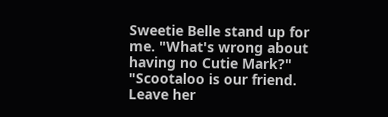Sweetie Belle stand up for me. "What's wrong about having no Cutie Mark?" "Scootaloo is our friend. Leave her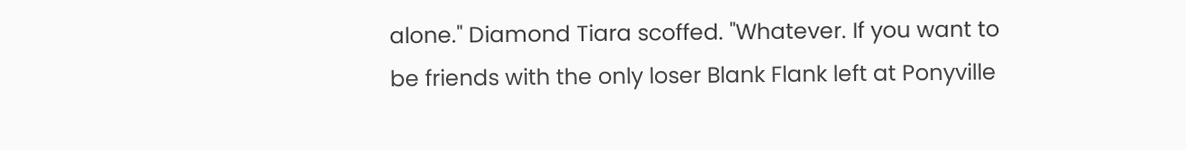alone." Diamond Tiara scoffed. "Whatever. If you want to be friends with the only loser Blank Flank left at Ponyville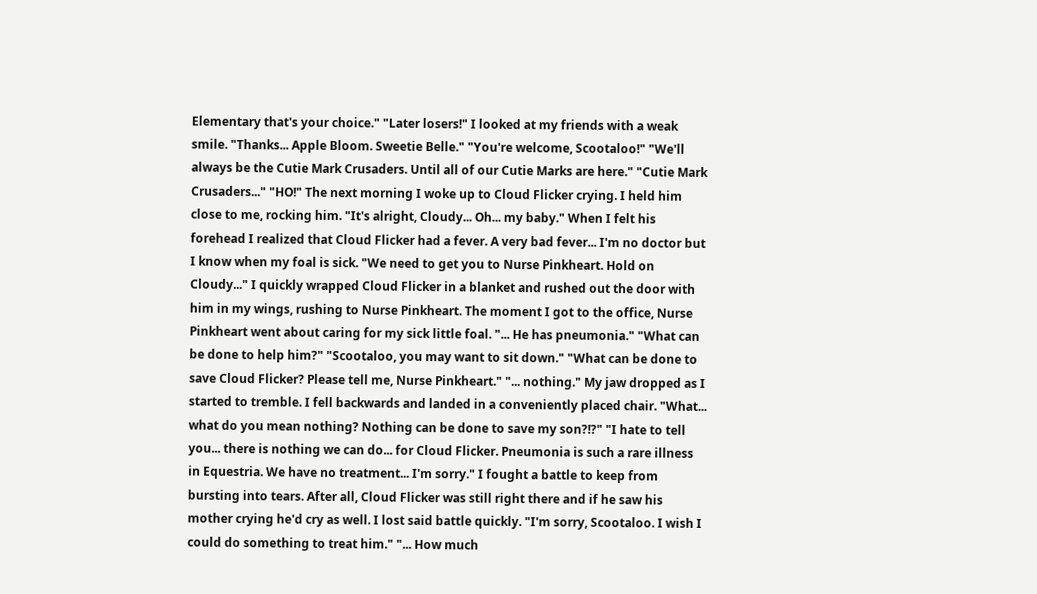Elementary that's your choice." "Later losers!" I looked at my friends with a weak smile. "Thanks... Apple Bloom. Sweetie Belle." "You're welcome, Scootaloo!" "We'll always be the Cutie Mark Crusaders. Until all of our Cutie Marks are here." "Cutie Mark Crusaders..." "HO!" The next morning I woke up to Cloud Flicker crying. I held him close to me, rocking him. "It's alright, Cloudy... Oh... my baby." When I felt his forehead I realized that Cloud Flicker had a fever. A very bad fever... I'm no doctor but I know when my foal is sick. "We need to get you to Nurse Pinkheart. Hold on Cloudy..." I quickly wrapped Cloud Flicker in a blanket and rushed out the door with him in my wings, rushing to Nurse Pinkheart. The moment I got to the office, Nurse Pinkheart went about caring for my sick little foal. "... He has pneumonia." "What can be done to help him?" "Scootaloo, you may want to sit down." "What can be done to save Cloud Flicker? Please tell me, Nurse Pinkheart." "... nothing." My jaw dropped as I started to tremble. I fell backwards and landed in a conveniently placed chair. "What... what do you mean nothing? Nothing can be done to save my son?!?" "I hate to tell you... there is nothing we can do... for Cloud Flicker. Pneumonia is such a rare illness in Equestria. We have no treatment... I'm sorry." I fought a battle to keep from bursting into tears. After all, Cloud Flicker was still right there and if he saw his mother crying he'd cry as well. I lost said battle quickly. "I'm sorry, Scootaloo. I wish I could do something to treat him." "... How much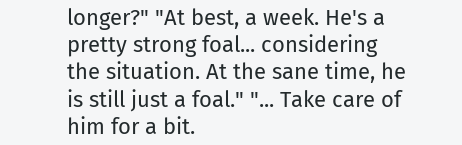longer?" "At best, a week. He's a pretty strong foal... considering the situation. At the sane time, he is still just a foal." "... Take care of him for a bit.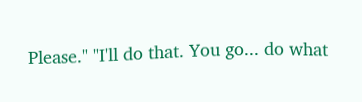Please." "I'll do that. You go... do what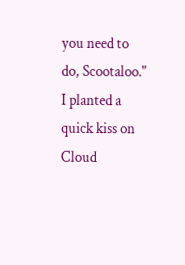you need to do, Scootaloo." I planted a quick kiss on Cloud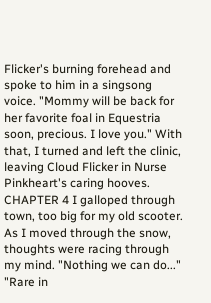Flicker's burning forehead and spoke to him in a singsong voice. "Mommy will be back for her favorite foal in Equestria soon, precious. I love you." With that, I turned and left the clinic, leaving Cloud Flicker in Nurse Pinkheart's caring hooves. CHAPTER 4 I galloped through town, too big for my old scooter. As I moved through the snow, thoughts were racing through my mind. "Nothing we can do..." "Rare in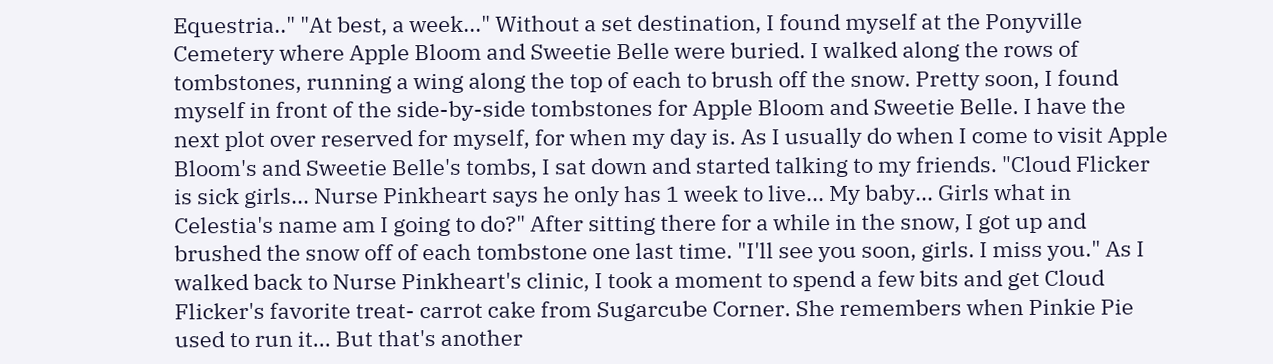Equestria.." "At best, a week..." Without a set destination, I found myself at the Ponyville Cemetery where Apple Bloom and Sweetie Belle were buried. I walked along the rows of tombstones, running a wing along the top of each to brush off the snow. Pretty soon, I found myself in front of the side-by-side tombstones for Apple Bloom and Sweetie Belle. I have the next plot over reserved for myself, for when my day is. As I usually do when I come to visit Apple Bloom's and Sweetie Belle's tombs, I sat down and started talking to my friends. "Cloud Flicker is sick girls... Nurse Pinkheart says he only has 1 week to live... My baby... Girls what in Celestia's name am I going to do?" After sitting there for a while in the snow, I got up and brushed the snow off of each tombstone one last time. "I'll see you soon, girls. I miss you." As I walked back to Nurse Pinkheart's clinic, I took a moment to spend a few bits and get Cloud Flicker's favorite treat- carrot cake from Sugarcube Corner. She remembers when Pinkie Pie used to run it... But that's another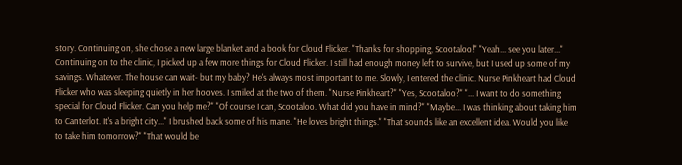story. Continuing on, she chose a new large blanket and a book for Cloud Flicker. "Thanks for shopping, Scootaloo!" "Yeah... see you later..." Continuing on to the clinic, I picked up a few more things for Cloud Flicker. I still had enough money left to survive, but I used up some of my savings. Whatever. The house can wait- but my baby? He's always most important to me. Slowly, I entered the clinic. Nurse Pinkheart had Cloud Flicker who was sleeping quietly in her hooves. I smiled at the two of them. "Nurse Pinkheart?" "Yes, Scootaloo?" "... I want to do something special for Cloud Flicker. Can you help me?" "Of course I can, Scootaloo. What did you have in mind?" "Maybe... I was thinking about taking him to Canterlot. It's a bright city..." I brushed back some of his mane. "He loves bright things." "That sounds like an excellent idea. Would you like to take him tomorrow?" "That would be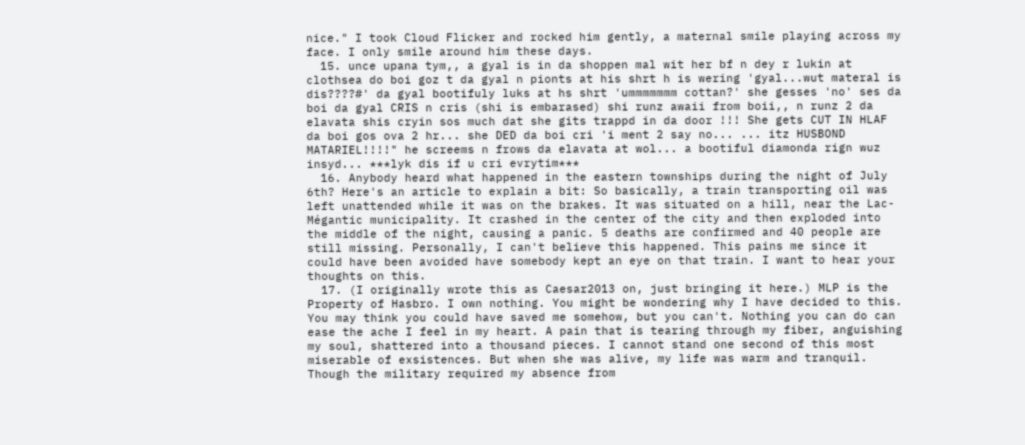nice." I took Cloud Flicker and rocked him gently, a maternal smile playing across my face. I only smile around him these days.
  15. unce upana tym,, a gyal is in da shoppen mal wit her bf n dey r lukin at clothsea do boi goz t da gyal n pionts at his shrt h is wering 'gyal...wut materal is dis????#' da gyal bootifuly luks at hs shrt 'ummmmmmm cottan?' she gesses 'no' ses da boi da gyal CRIS n cris (shi is embarased) shi runz awaii from boii,, n runz 2 da elavata shis cryin sos much dat she gits trappd in da door !!! She gets CUT IN HLAF da boi gos ova 2 hr... she DED da boi cri 'i ment 2 say no... ... itz HUSBOND MATARIEL!!!!" he screems n frows da elavata at wol... a bootiful diamonda rign wuz insyd... ***lyk dis if u cri evrytim***
  16. Anybody heard what happened in the eastern townships during the night of July 6th? Here's an article to explain a bit: So basically, a train transporting oil was left unattended while it was on the brakes. It was situated on a hill, near the Lac-Mégantic municipality. It crashed in the center of the city and then exploded into the middle of the night, causing a panic. 5 deaths are confirmed and 40 people are still missing. Personally, I can't believe this happened. This pains me since it could have been avoided have somebody kept an eye on that train. I want to hear your thoughts on this.
  17. (I originally wrote this as Caesar2013 on, just bringing it here.) MLP is the Property of Hasbro. I own nothing. You might be wondering why I have decided to this. You may think you could have saved me somehow, but you can't. Nothing you can do can ease the ache I feel in my heart. A pain that is tearing through my fiber, anguishing my soul, shattered into a thousand pieces. I cannot stand one second of this most miserable of exsistences. But when she was alive, my life was warm and tranquil. Though the military required my absence from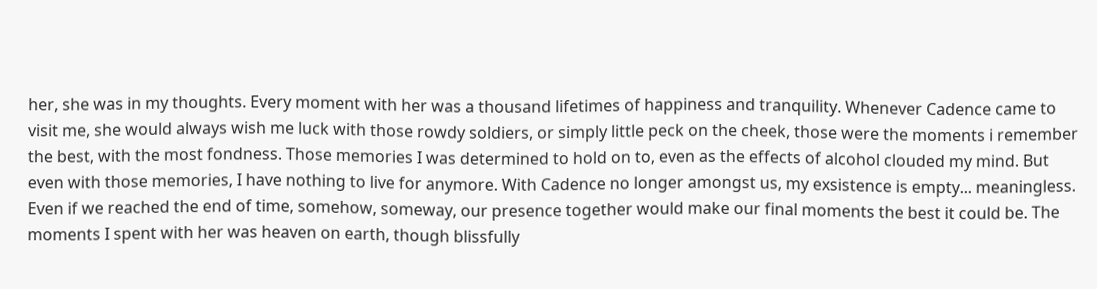her, she was in my thoughts. Every moment with her was a thousand lifetimes of happiness and tranquility. Whenever Cadence came to visit me, she would always wish me luck with those rowdy soldiers, or simply little peck on the cheek, those were the moments i remember the best, with the most fondness. Those memories I was determined to hold on to, even as the effects of alcohol clouded my mind. But even with those memories, I have nothing to live for anymore. With Cadence no longer amongst us, my exsistence is empty... meaningless. Even if we reached the end of time, somehow, someway, our presence together would make our final moments the best it could be. The moments I spent with her was heaven on earth, though blissfully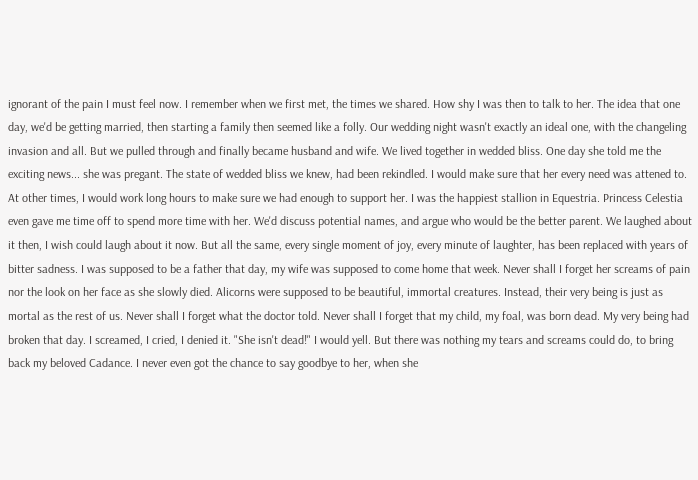ignorant of the pain I must feel now. I remember when we first met, the times we shared. How shy I was then to talk to her. The idea that one day, we'd be getting married, then starting a family then seemed like a folly. Our wedding night wasn't exactly an ideal one, with the changeling invasion and all. But we pulled through and finally became husband and wife. We lived together in wedded bliss. One day she told me the exciting news... she was pregant. The state of wedded bliss we knew, had been rekindled. I would make sure that her every need was attened to. At other times, I would work long hours to make sure we had enough to support her. I was the happiest stallion in Equestria. Princess Celestia even gave me time off to spend more time with her. We'd discuss potential names, and argue who would be the better parent. We laughed about it then, I wish could laugh about it now. But all the same, every single moment of joy, every minute of laughter, has been replaced with years of bitter sadness. I was supposed to be a father that day, my wife was supposed to come home that week. Never shall I forget her screams of pain nor the look on her face as she slowly died. Alicorns were supposed to be beautiful, immortal creatures. Instead, their very being is just as mortal as the rest of us. Never shall I forget what the doctor told. Never shall I forget that my child, my foal, was born dead. My very being had broken that day. I screamed, I cried, I denied it. "She isn't dead!" I would yell. But there was nothing my tears and screams could do, to bring back my beloved Cadance. I never even got the chance to say goodbye to her, when she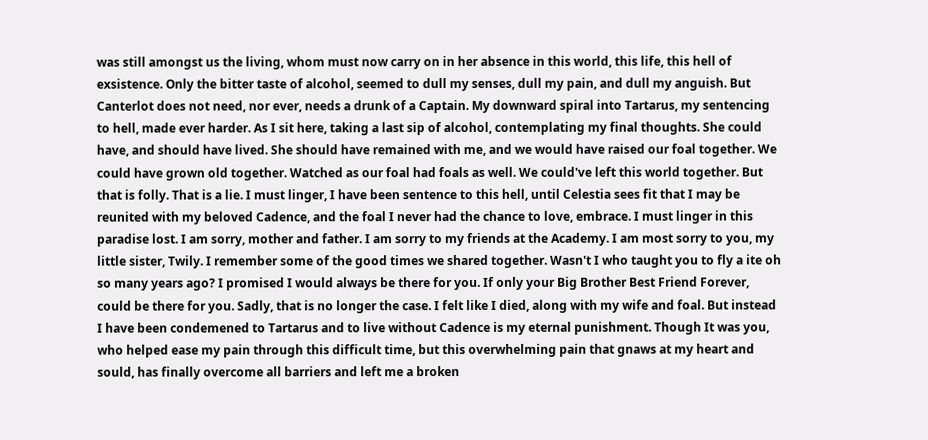was still amongst us the living, whom must now carry on in her absence in this world, this life, this hell of exsistence. Only the bitter taste of alcohol, seemed to dull my senses, dull my pain, and dull my anguish. But Canterlot does not need, nor ever, needs a drunk of a Captain. My downward spiral into Tartarus, my sentencing to hell, made ever harder. As I sit here, taking a last sip of alcohol, contemplating my final thoughts. She could have, and should have lived. She should have remained with me, and we would have raised our foal together. We could have grown old together. Watched as our foal had foals as well. We could've left this world together. But that is folly. That is a lie. I must linger, I have been sentence to this hell, until Celestia sees fit that I may be reunited with my beloved Cadence, and the foal I never had the chance to love, embrace. I must linger in this paradise lost. I am sorry, mother and father. I am sorry to my friends at the Academy. I am most sorry to you, my little sister, Twily. I remember some of the good times we shared together. Wasn't I who taught you to fly a ite oh so many years ago? I promised I would always be there for you. If only your Big Brother Best Friend Forever, could be there for you. Sadly, that is no longer the case. I felt like I died, along with my wife and foal. But instead I have been condemened to Tartarus and to live without Cadence is my eternal punishment. Though It was you, who helped ease my pain through this difficult time, but this overwhelming pain that gnaws at my heart and sould, has finally overcome all barriers and left me a broken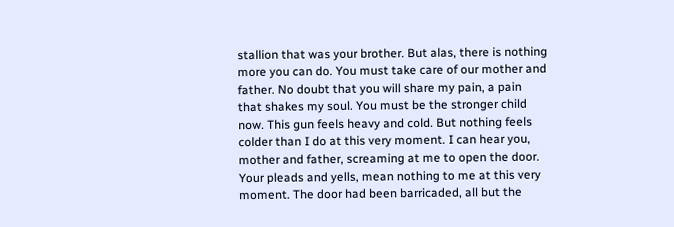stallion that was your brother. But alas, there is nothing more you can do. You must take care of our mother and father. No doubt that you will share my pain, a pain that shakes my soul. You must be the stronger child now. This gun feels heavy and cold. But nothing feels colder than I do at this very moment. I can hear you, mother and father, screaming at me to open the door. Your pleads and yells, mean nothing to me at this very moment. The door had been barricaded, all but the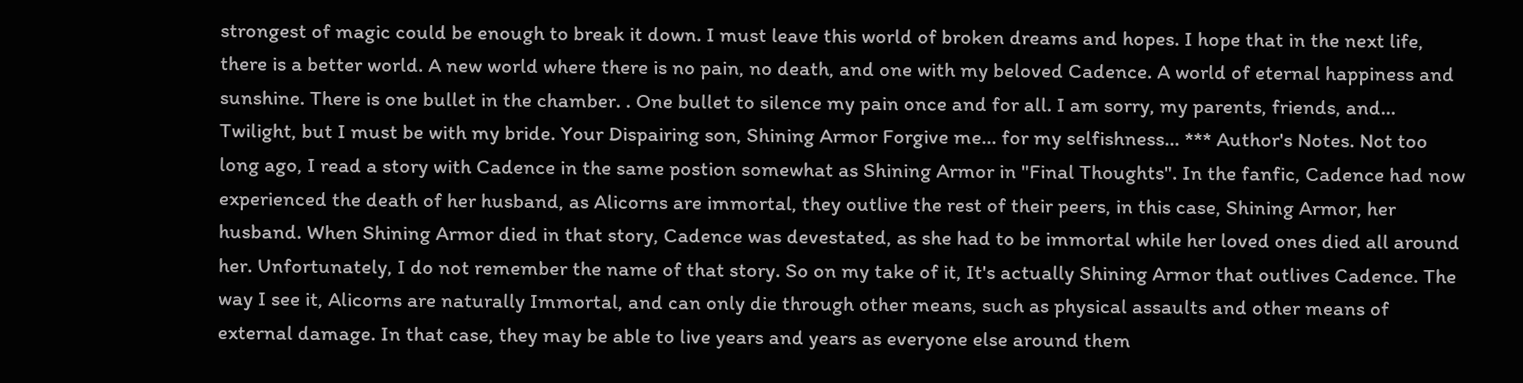strongest of magic could be enough to break it down. I must leave this world of broken dreams and hopes. I hope that in the next life, there is a better world. A new world where there is no pain, no death, and one with my beloved Cadence. A world of eternal happiness and sunshine. There is one bullet in the chamber. . One bullet to silence my pain once and for all. I am sorry, my parents, friends, and... Twilight, but I must be with my bride. Your Dispairing son, Shining Armor Forgive me... for my selfishness... *** Author's Notes. Not too long ago, I read a story with Cadence in the same postion somewhat as Shining Armor in "Final Thoughts". In the fanfic, Cadence had now experienced the death of her husband, as Alicorns are immortal, they outlive the rest of their peers, in this case, Shining Armor, her husband. When Shining Armor died in that story, Cadence was devestated, as she had to be immortal while her loved ones died all around her. Unfortunately, I do not remember the name of that story. So on my take of it, It's actually Shining Armor that outlives Cadence. The way I see it, Alicorns are naturally Immortal, and can only die through other means, such as physical assaults and other means of external damage. In that case, they may be able to live years and years as everyone else around them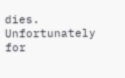dies. Unfortunately for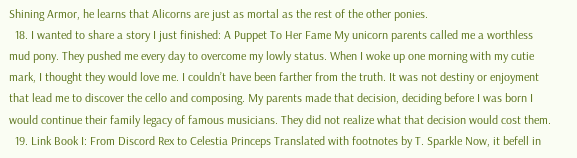Shining Armor, he learns that Alicorns are just as mortal as the rest of the other ponies.
  18. I wanted to share a story I just finished: A Puppet To Her Fame My unicorn parents called me a worthless mud pony. They pushed me every day to overcome my lowly status. When I woke up one morning with my cutie mark, I thought they would love me. I couldn’t have been farther from the truth. It was not destiny or enjoyment that lead me to discover the cello and composing. My parents made that decision, deciding before I was born I would continue their family legacy of famous musicians. They did not realize what that decision would cost them.
  19. Link Book I: From Discord Rex to Celestia Princeps Translated with footnotes by T. Sparkle Now, it befell in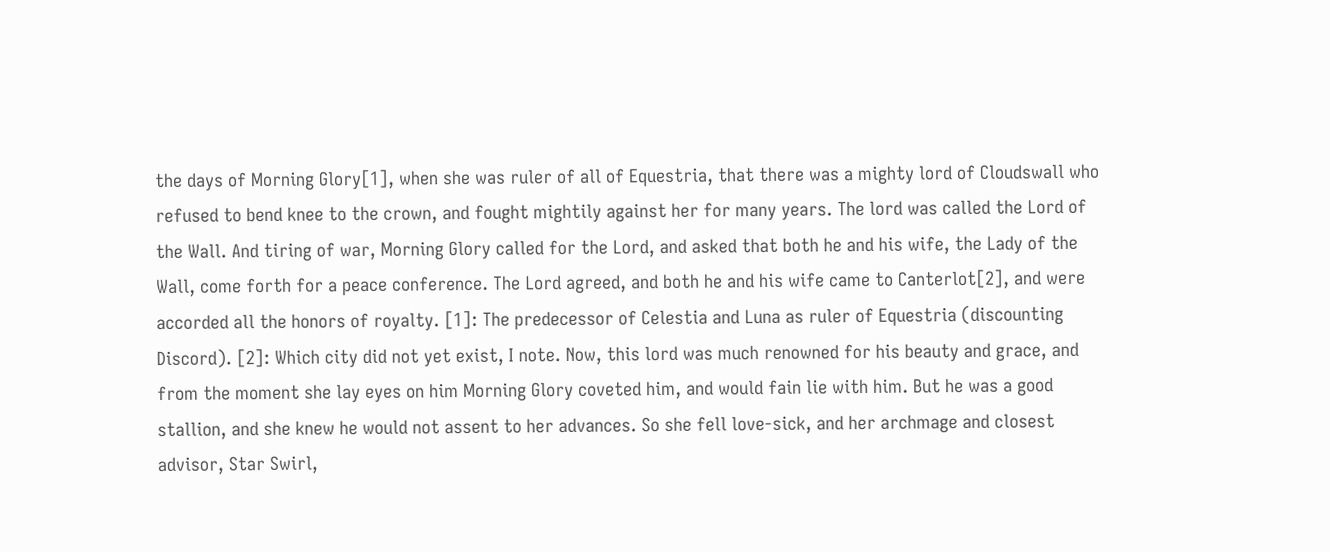the days of Morning Glory[1], when she was ruler of all of Equestria, that there was a mighty lord of Cloudswall who refused to bend knee to the crown, and fought mightily against her for many years. The lord was called the Lord of the Wall. And tiring of war, Morning Glory called for the Lord, and asked that both he and his wife, the Lady of the Wall, come forth for a peace conference. The Lord agreed, and both he and his wife came to Canterlot[2], and were accorded all the honors of royalty. [1]: The predecessor of Celestia and Luna as ruler of Equestria (discounting Discord). [2]: Which city did not yet exist, I note. Now, this lord was much renowned for his beauty and grace, and from the moment she lay eyes on him Morning Glory coveted him, and would fain lie with him. But he was a good stallion, and she knew he would not assent to her advances. So she fell love-sick, and her archmage and closest advisor, Star Swirl,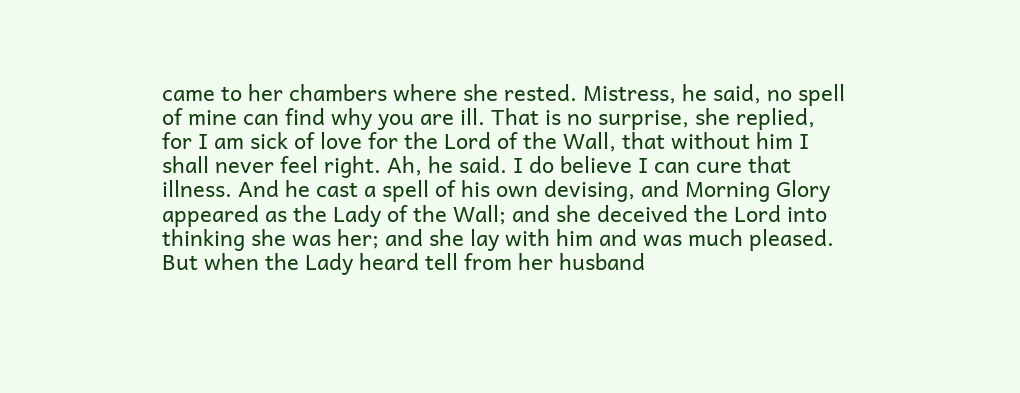came to her chambers where she rested. Mistress, he said, no spell of mine can find why you are ill. That is no surprise, she replied, for I am sick of love for the Lord of the Wall, that without him I shall never feel right. Ah, he said. I do believe I can cure that illness. And he cast a spell of his own devising, and Morning Glory appeared as the Lady of the Wall; and she deceived the Lord into thinking she was her; and she lay with him and was much pleased. But when the Lady heard tell from her husband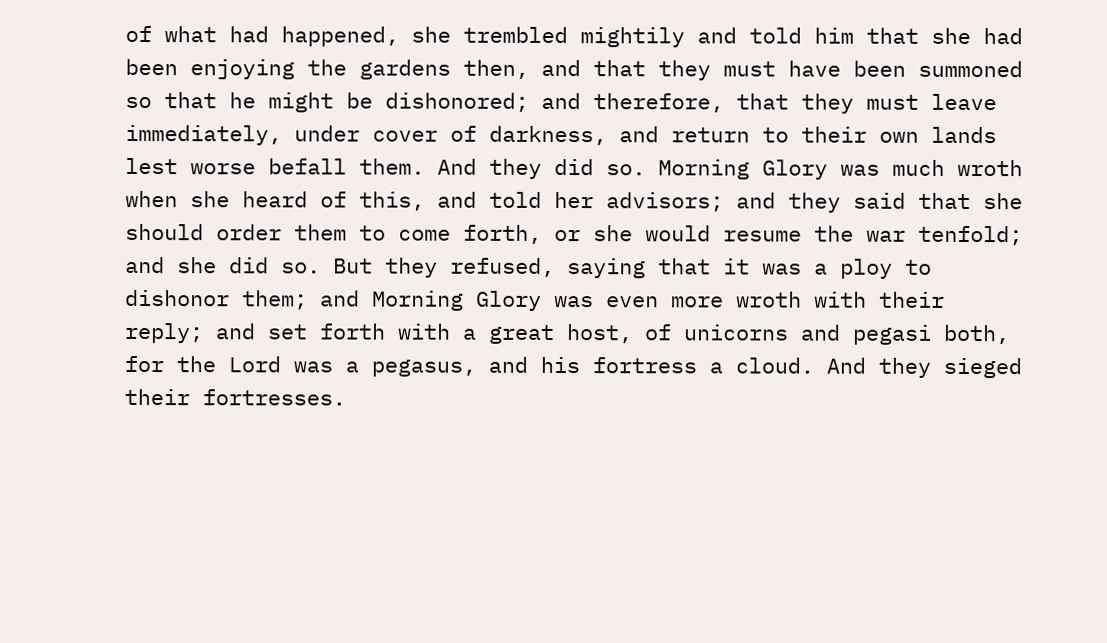of what had happened, she trembled mightily and told him that she had been enjoying the gardens then, and that they must have been summoned so that he might be dishonored; and therefore, that they must leave immediately, under cover of darkness, and return to their own lands lest worse befall them. And they did so. Morning Glory was much wroth when she heard of this, and told her advisors; and they said that she should order them to come forth, or she would resume the war tenfold; and she did so. But they refused, saying that it was a ploy to dishonor them; and Morning Glory was even more wroth with their reply; and set forth with a great host, of unicorns and pegasi both, for the Lord was a pegasus, and his fortress a cloud. And they sieged their fortresses.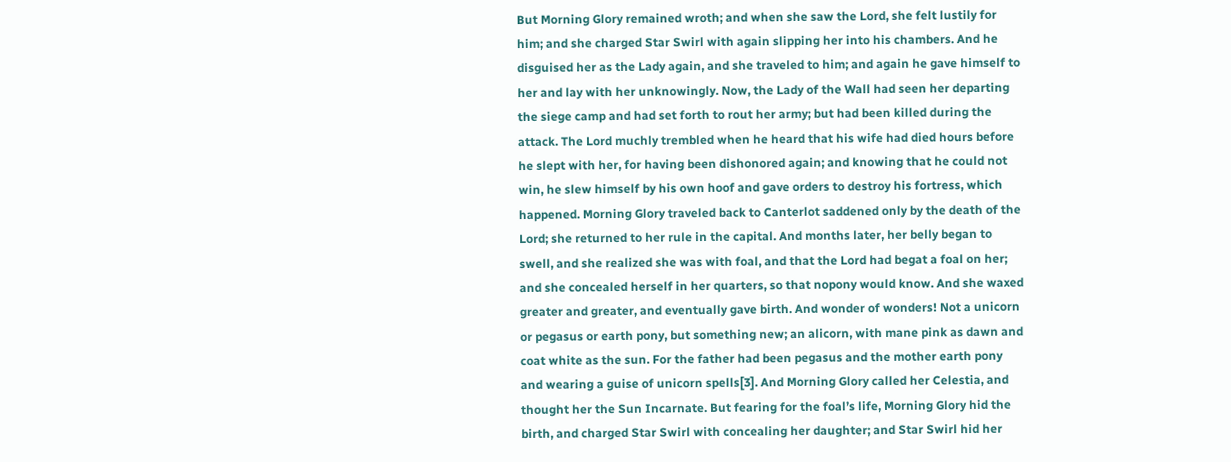But Morning Glory remained wroth; and when she saw the Lord, she felt lustily for him; and she charged Star Swirl with again slipping her into his chambers. And he disguised her as the Lady again, and she traveled to him; and again he gave himself to her and lay with her unknowingly. Now, the Lady of the Wall had seen her departing the siege camp and had set forth to rout her army; but had been killed during the attack. The Lord muchly trembled when he heard that his wife had died hours before he slept with her, for having been dishonored again; and knowing that he could not win, he slew himself by his own hoof and gave orders to destroy his fortress, which happened. Morning Glory traveled back to Canterlot saddened only by the death of the Lord; she returned to her rule in the capital. And months later, her belly began to swell, and she realized she was with foal, and that the Lord had begat a foal on her; and she concealed herself in her quarters, so that nopony would know. And she waxed greater and greater, and eventually gave birth. And wonder of wonders! Not a unicorn or pegasus or earth pony, but something new; an alicorn, with mane pink as dawn and coat white as the sun. For the father had been pegasus and the mother earth pony and wearing a guise of unicorn spells[3]. And Morning Glory called her Celestia, and thought her the Sun Incarnate. But fearing for the foal’s life, Morning Glory hid the birth, and charged Star Swirl with concealing her daughter; and Star Swirl hid her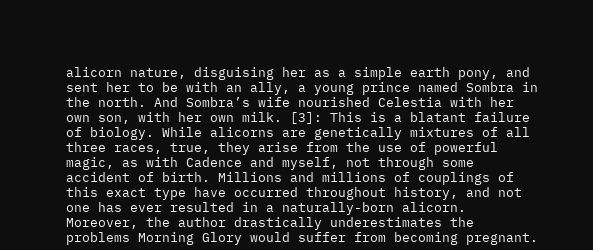alicorn nature, disguising her as a simple earth pony, and sent her to be with an ally, a young prince named Sombra in the north. And Sombra’s wife nourished Celestia with her own son, with her own milk. [3]: This is a blatant failure of biology. While alicorns are genetically mixtures of all three races, true, they arise from the use of powerful magic, as with Cadence and myself, not through some accident of birth. Millions and millions of couplings of this exact type have occurred throughout history, and not one has ever resulted in a naturally-born alicorn. Moreover, the author drastically underestimates the problems Morning Glory would suffer from becoming pregnant.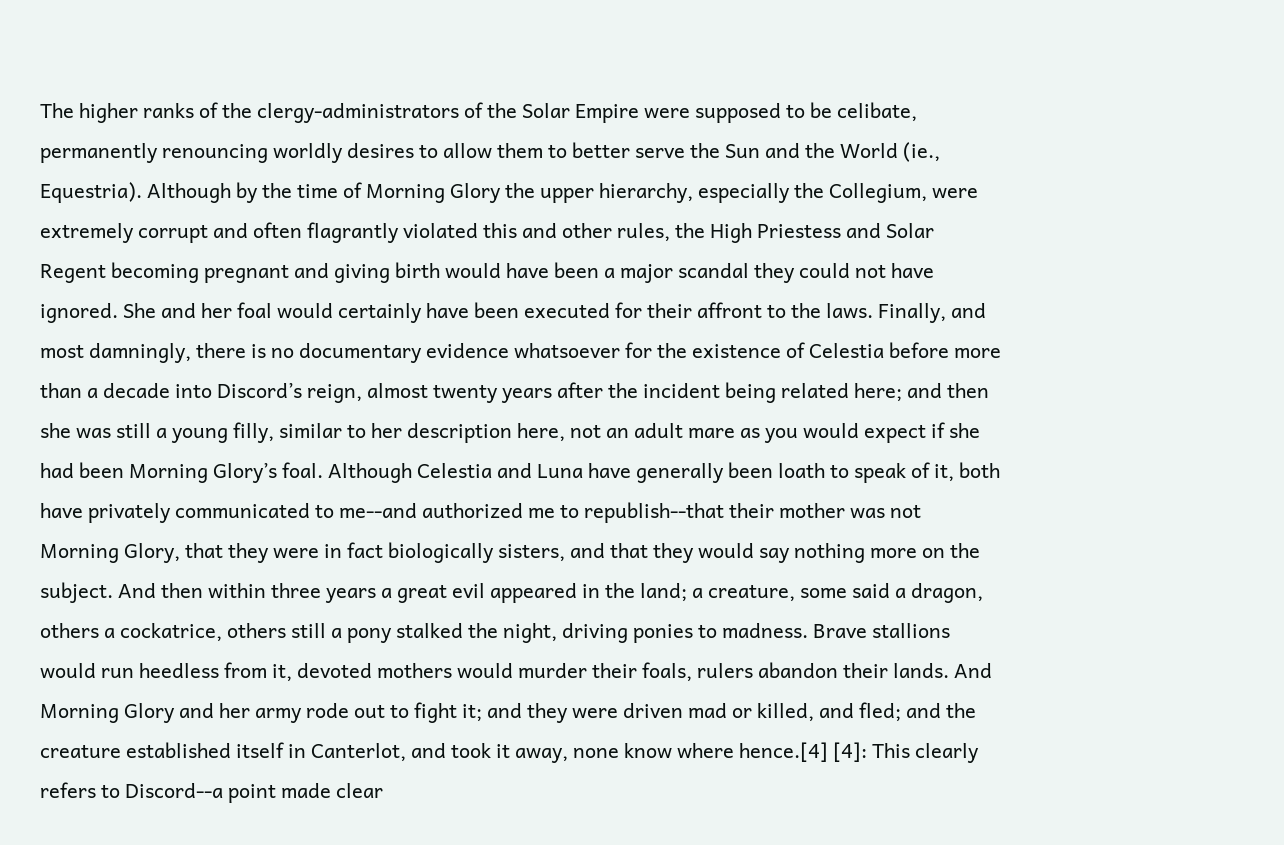The higher ranks of the clergy-administrators of the Solar Empire were supposed to be celibate, permanently renouncing worldly desires to allow them to better serve the Sun and the World (ie., Equestria). Although by the time of Morning Glory the upper hierarchy, especially the Collegium, were extremely corrupt and often flagrantly violated this and other rules, the High Priestess and Solar Regent becoming pregnant and giving birth would have been a major scandal they could not have ignored. She and her foal would certainly have been executed for their affront to the laws. Finally, and most damningly, there is no documentary evidence whatsoever for the existence of Celestia before more than a decade into Discord’s reign, almost twenty years after the incident being related here; and then she was still a young filly, similar to her description here, not an adult mare as you would expect if she had been Morning Glory’s foal. Although Celestia and Luna have generally been loath to speak of it, both have privately communicated to me--and authorized me to republish--that their mother was not Morning Glory, that they were in fact biologically sisters, and that they would say nothing more on the subject. And then within three years a great evil appeared in the land; a creature, some said a dragon, others a cockatrice, others still a pony stalked the night, driving ponies to madness. Brave stallions would run heedless from it, devoted mothers would murder their foals, rulers abandon their lands. And Morning Glory and her army rode out to fight it; and they were driven mad or killed, and fled; and the creature established itself in Canterlot, and took it away, none know where hence.[4] [4]: This clearly refers to Discord--a point made clear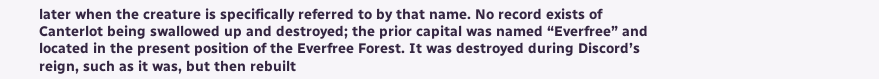later when the creature is specifically referred to by that name. No record exists of Canterlot being swallowed up and destroyed; the prior capital was named “Everfree” and located in the present position of the Everfree Forest. It was destroyed during Discord’s reign, such as it was, but then rebuilt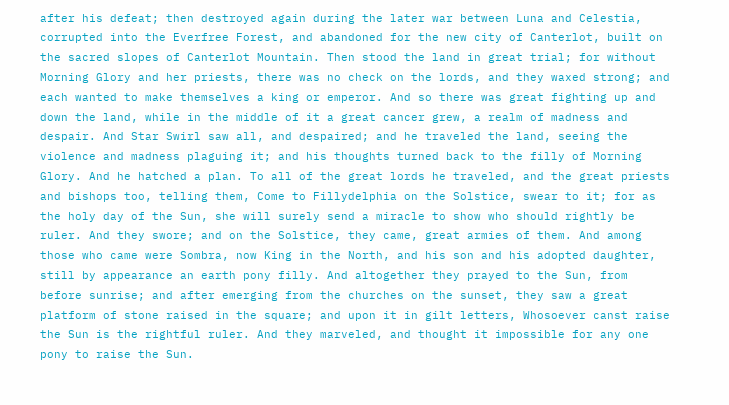after his defeat; then destroyed again during the later war between Luna and Celestia, corrupted into the Everfree Forest, and abandoned for the new city of Canterlot, built on the sacred slopes of Canterlot Mountain. Then stood the land in great trial; for without Morning Glory and her priests, there was no check on the lords, and they waxed strong; and each wanted to make themselves a king or emperor. And so there was great fighting up and down the land, while in the middle of it a great cancer grew, a realm of madness and despair. And Star Swirl saw all, and despaired; and he traveled the land, seeing the violence and madness plaguing it; and his thoughts turned back to the filly of Morning Glory. And he hatched a plan. To all of the great lords he traveled, and the great priests and bishops too, telling them, Come to Fillydelphia on the Solstice, swear to it; for as the holy day of the Sun, she will surely send a miracle to show who should rightly be ruler. And they swore; and on the Solstice, they came, great armies of them. And among those who came were Sombra, now King in the North, and his son and his adopted daughter, still by appearance an earth pony filly. And altogether they prayed to the Sun, from before sunrise; and after emerging from the churches on the sunset, they saw a great platform of stone raised in the square; and upon it in gilt letters, Whosoever canst raise the Sun is the rightful ruler. And they marveled, and thought it impossible for any one pony to raise the Sun.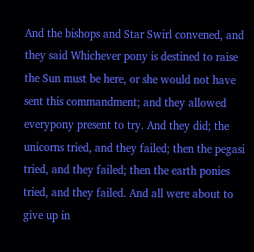And the bishops and Star Swirl convened, and they said Whichever pony is destined to raise the Sun must be here, or she would not have sent this commandment; and they allowed everypony present to try. And they did; the unicorns tried, and they failed; then the pegasi tried, and they failed; then the earth ponies tried, and they failed. And all were about to give up in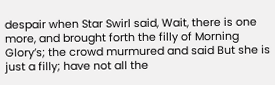despair when Star Swirl said, Wait, there is one more, and brought forth the filly of Morning Glory’s; the crowd murmured and said But she is just a filly; have not all the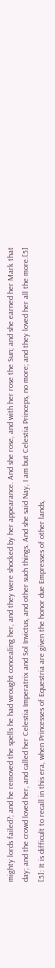mighty lords failed?; and he removed the spells he had wrought concealing her, and they were shocked by her appearance. And she rose, and with her rose the Sun; and she earned her Mark that day; and the crowd loved her, and called her Celestia Imperatrix and Sol Invictus, and other such things. And she said Nay, I am but Celestia Princeps, no more; and they loved her all the more.[5] [5]: It is difficult to recall in this era, when Princesses of Equestria are given the honor due Empresses of other lands,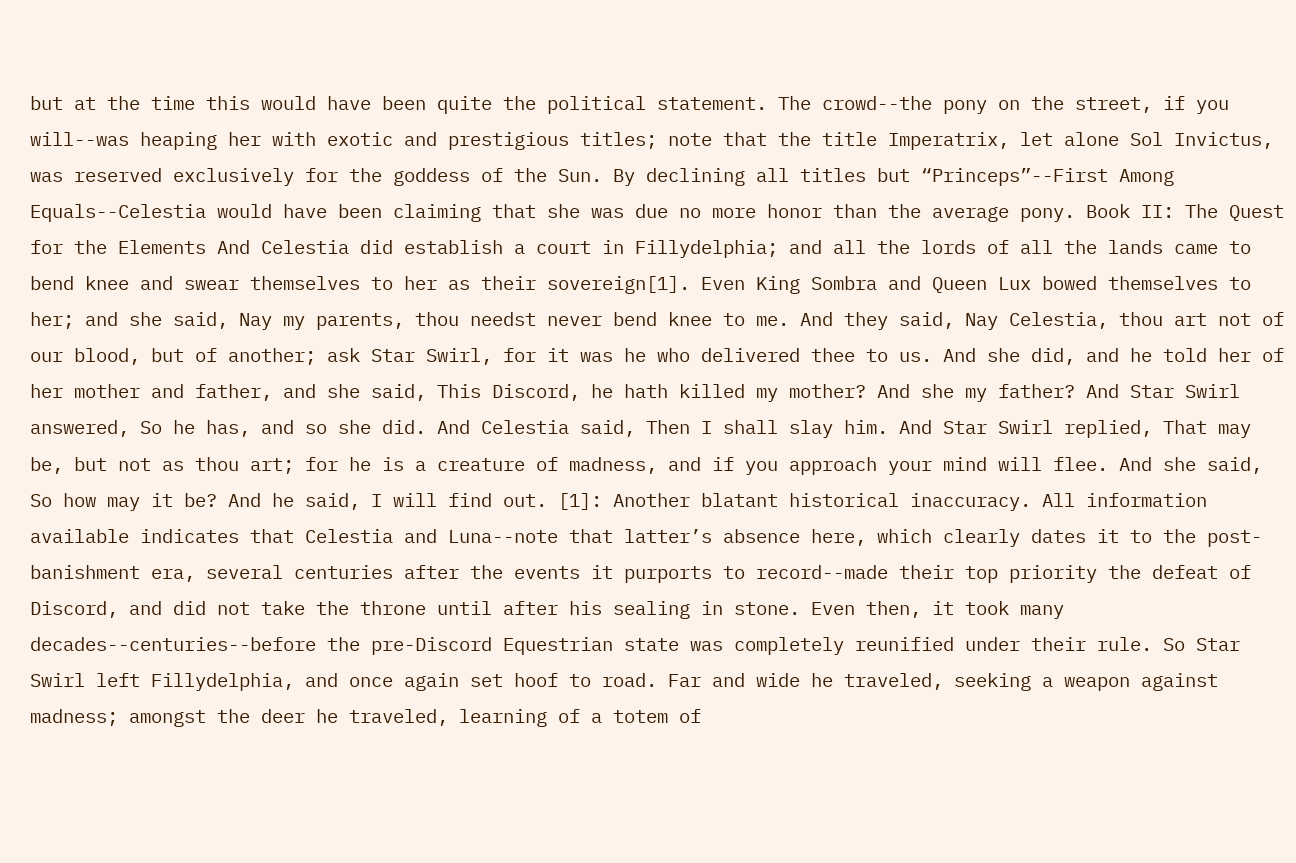but at the time this would have been quite the political statement. The crowd--the pony on the street, if you will--was heaping her with exotic and prestigious titles; note that the title Imperatrix, let alone Sol Invictus, was reserved exclusively for the goddess of the Sun. By declining all titles but “Princeps”--First Among Equals--Celestia would have been claiming that she was due no more honor than the average pony. Book II: The Quest for the Elements And Celestia did establish a court in Fillydelphia; and all the lords of all the lands came to bend knee and swear themselves to her as their sovereign[1]. Even King Sombra and Queen Lux bowed themselves to her; and she said, Nay my parents, thou needst never bend knee to me. And they said, Nay Celestia, thou art not of our blood, but of another; ask Star Swirl, for it was he who delivered thee to us. And she did, and he told her of her mother and father, and she said, This Discord, he hath killed my mother? And she my father? And Star Swirl answered, So he has, and so she did. And Celestia said, Then I shall slay him. And Star Swirl replied, That may be, but not as thou art; for he is a creature of madness, and if you approach your mind will flee. And she said, So how may it be? And he said, I will find out. [1]: Another blatant historical inaccuracy. All information available indicates that Celestia and Luna--note that latter’s absence here, which clearly dates it to the post-banishment era, several centuries after the events it purports to record--made their top priority the defeat of Discord, and did not take the throne until after his sealing in stone. Even then, it took many decades--centuries--before the pre-Discord Equestrian state was completely reunified under their rule. So Star Swirl left Fillydelphia, and once again set hoof to road. Far and wide he traveled, seeking a weapon against madness; amongst the deer he traveled, learning of a totem of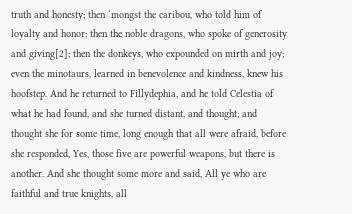truth and honesty; then ‘mongst the caribou, who told him of loyalty and honor; then the noble dragons, who spoke of generosity and giving[2]; then the donkeys, who expounded on mirth and joy; even the minotaurs, learned in benevolence and kindness, knew his hoofstep. And he returned to Fillydephia, and he told Celestia of what he had found, and she turned distant, and thought; and thought she for some time, long enough that all were afraid, before she responded, Yes, those five are powerful weapons, but there is another. And she thought some more and said, All ye who are faithful and true knights, all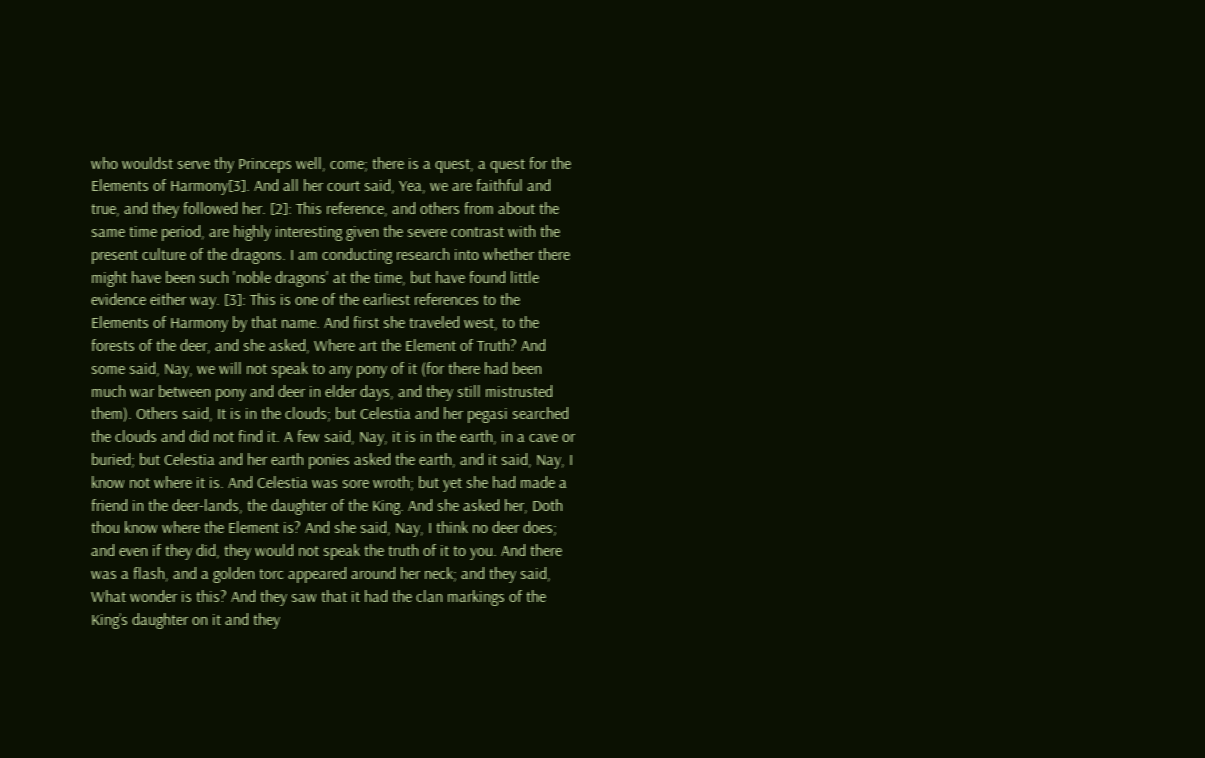who wouldst serve thy Princeps well, come; there is a quest, a quest for the Elements of Harmony[3]. And all her court said, Yea, we are faithful and true, and they followed her. [2]: This reference, and others from about the same time period, are highly interesting given the severe contrast with the present culture of the dragons. I am conducting research into whether there might have been such 'noble dragons' at the time, but have found little evidence either way. [3]: This is one of the earliest references to the Elements of Harmony by that name. And first she traveled west, to the forests of the deer, and she asked, Where art the Element of Truth? And some said, Nay, we will not speak to any pony of it (for there had been much war between pony and deer in elder days, and they still mistrusted them). Others said, It is in the clouds; but Celestia and her pegasi searched the clouds and did not find it. A few said, Nay, it is in the earth, in a cave or buried; but Celestia and her earth ponies asked the earth, and it said, Nay, I know not where it is. And Celestia was sore wroth; but yet she had made a friend in the deer-lands, the daughter of the King. And she asked her, Doth thou know where the Element is? And she said, Nay, I think no deer does; and even if they did, they would not speak the truth of it to you. And there was a flash, and a golden torc appeared around her neck; and they said, What wonder is this? And they saw that it had the clan markings of the King’s daughter on it and they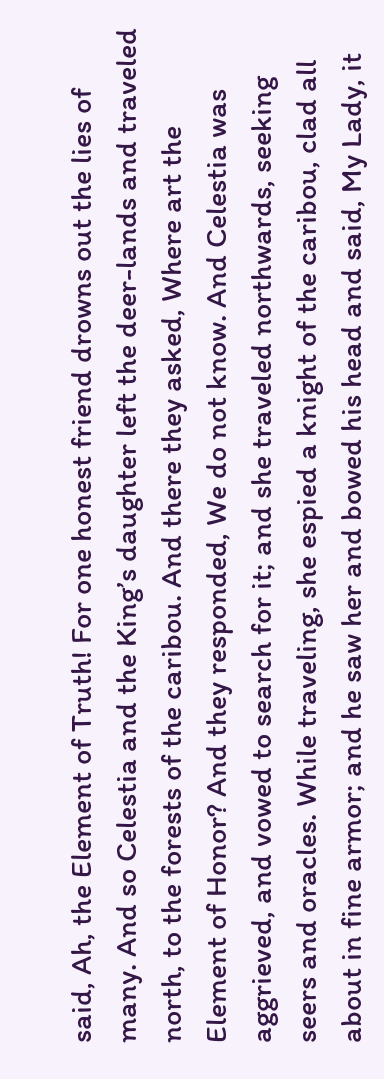said, Ah, the Element of Truth! For one honest friend drowns out the lies of many. And so Celestia and the King’s daughter left the deer-lands and traveled north, to the forests of the caribou. And there they asked, Where art the Element of Honor? And they responded, We do not know. And Celestia was aggrieved, and vowed to search for it; and she traveled northwards, seeking seers and oracles. While traveling, she espied a knight of the caribou, clad all about in fine armor; and he saw her and bowed his head and said, My Lady, it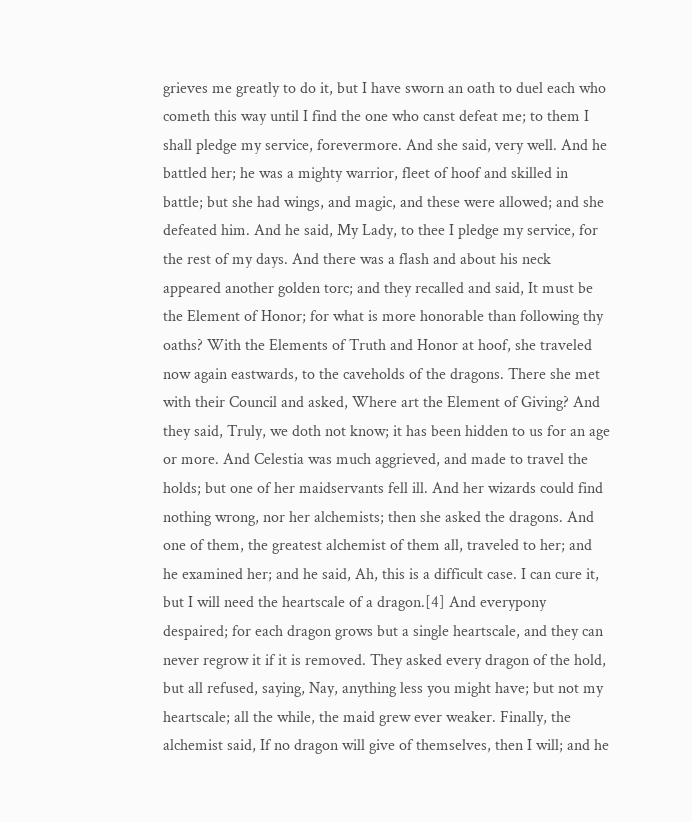grieves me greatly to do it, but I have sworn an oath to duel each who cometh this way until I find the one who canst defeat me; to them I shall pledge my service, forevermore. And she said, very well. And he battled her; he was a mighty warrior, fleet of hoof and skilled in battle; but she had wings, and magic, and these were allowed; and she defeated him. And he said, My Lady, to thee I pledge my service, for the rest of my days. And there was a flash and about his neck appeared another golden torc; and they recalled and said, It must be the Element of Honor; for what is more honorable than following thy oaths? With the Elements of Truth and Honor at hoof, she traveled now again eastwards, to the caveholds of the dragons. There she met with their Council and asked, Where art the Element of Giving? And they said, Truly, we doth not know; it has been hidden to us for an age or more. And Celestia was much aggrieved, and made to travel the holds; but one of her maidservants fell ill. And her wizards could find nothing wrong, nor her alchemists; then she asked the dragons. And one of them, the greatest alchemist of them all, traveled to her; and he examined her; and he said, Ah, this is a difficult case. I can cure it, but I will need the heartscale of a dragon.[4] And everypony despaired; for each dragon grows but a single heartscale, and they can never regrow it if it is removed. They asked every dragon of the hold, but all refused, saying, Nay, anything less you might have; but not my heartscale; all the while, the maid grew ever weaker. Finally, the alchemist said, If no dragon will give of themselves, then I will; and he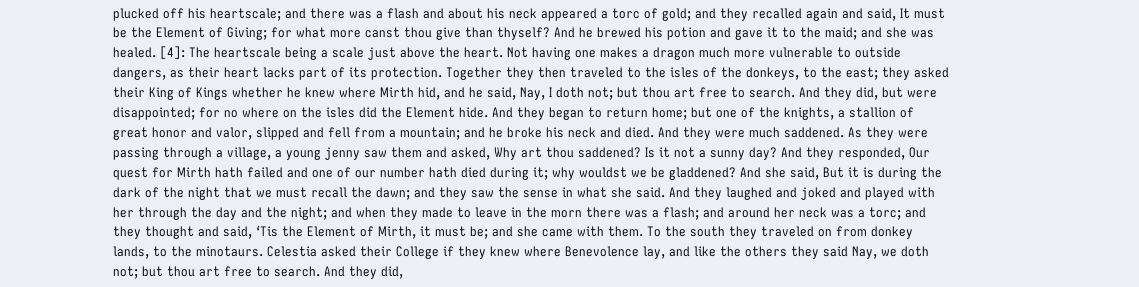plucked off his heartscale; and there was a flash and about his neck appeared a torc of gold; and they recalled again and said, It must be the Element of Giving; for what more canst thou give than thyself? And he brewed his potion and gave it to the maid; and she was healed. [4]: The heartscale being a scale just above the heart. Not having one makes a dragon much more vulnerable to outside dangers, as their heart lacks part of its protection. Together they then traveled to the isles of the donkeys, to the east; they asked their King of Kings whether he knew where Mirth hid, and he said, Nay, I doth not; but thou art free to search. And they did, but were disappointed; for no where on the isles did the Element hide. And they began to return home; but one of the knights, a stallion of great honor and valor, slipped and fell from a mountain; and he broke his neck and died. And they were much saddened. As they were passing through a village, a young jenny saw them and asked, Why art thou saddened? Is it not a sunny day? And they responded, Our quest for Mirth hath failed and one of our number hath died during it; why wouldst we be gladdened? And she said, But it is during the dark of the night that we must recall the dawn; and they saw the sense in what she said. And they laughed and joked and played with her through the day and the night; and when they made to leave in the morn there was a flash; and around her neck was a torc; and they thought and said, ‘Tis the Element of Mirth, it must be; and she came with them. To the south they traveled on from donkey lands, to the minotaurs. Celestia asked their College if they knew where Benevolence lay, and like the others they said Nay, we doth not; but thou art free to search. And they did,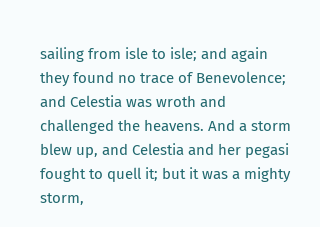sailing from isle to isle; and again they found no trace of Benevolence; and Celestia was wroth and challenged the heavens. And a storm blew up, and Celestia and her pegasi fought to quell it; but it was a mighty storm,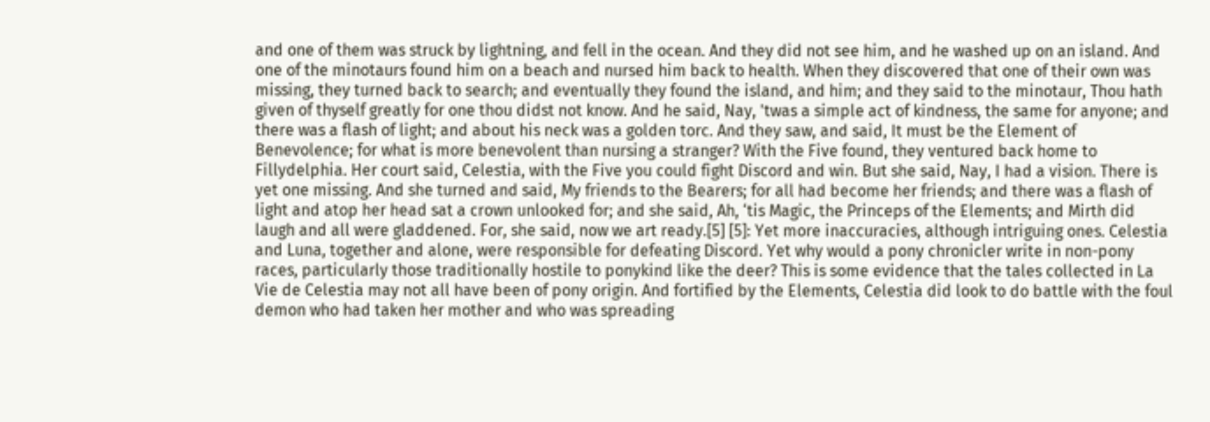and one of them was struck by lightning, and fell in the ocean. And they did not see him, and he washed up on an island. And one of the minotaurs found him on a beach and nursed him back to health. When they discovered that one of their own was missing, they turned back to search; and eventually they found the island, and him; and they said to the minotaur, Thou hath given of thyself greatly for one thou didst not know. And he said, Nay, 'twas a simple act of kindness, the same for anyone; and there was a flash of light; and about his neck was a golden torc. And they saw, and said, It must be the Element of Benevolence; for what is more benevolent than nursing a stranger? With the Five found, they ventured back home to Fillydelphia. Her court said, Celestia, with the Five you could fight Discord and win. But she said, Nay, I had a vision. There is yet one missing. And she turned and said, My friends to the Bearers; for all had become her friends; and there was a flash of light and atop her head sat a crown unlooked for; and she said, Ah, ‘tis Magic, the Princeps of the Elements; and Mirth did laugh and all were gladdened. For, she said, now we art ready.[5] [5]: Yet more inaccuracies, although intriguing ones. Celestia and Luna, together and alone, were responsible for defeating Discord. Yet why would a pony chronicler write in non-pony races, particularly those traditionally hostile to ponykind like the deer? This is some evidence that the tales collected in La Vie de Celestia may not all have been of pony origin. And fortified by the Elements, Celestia did look to do battle with the foul demon who had taken her mother and who was spreading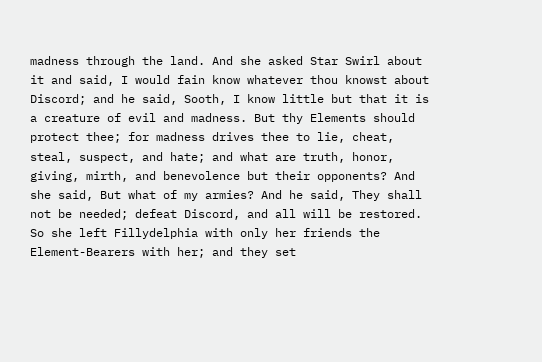madness through the land. And she asked Star Swirl about it and said, I would fain know whatever thou knowst about Discord; and he said, Sooth, I know little but that it is a creature of evil and madness. But thy Elements should protect thee; for madness drives thee to lie, cheat, steal, suspect, and hate; and what are truth, honor, giving, mirth, and benevolence but their opponents? And she said, But what of my armies? And he said, They shall not be needed; defeat Discord, and all will be restored. So she left Fillydelphia with only her friends the Element-Bearers with her; and they set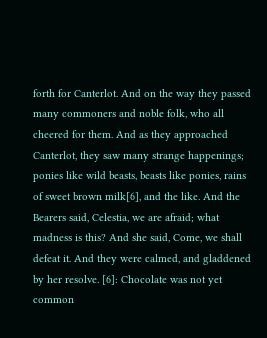forth for Canterlot. And on the way they passed many commoners and noble folk, who all cheered for them. And as they approached Canterlot, they saw many strange happenings; ponies like wild beasts, beasts like ponies, rains of sweet brown milk[6], and the like. And the Bearers said, Celestia, we are afraid; what madness is this? And she said, Come, we shall defeat it. And they were calmed, and gladdened by her resolve. [6]: Chocolate was not yet common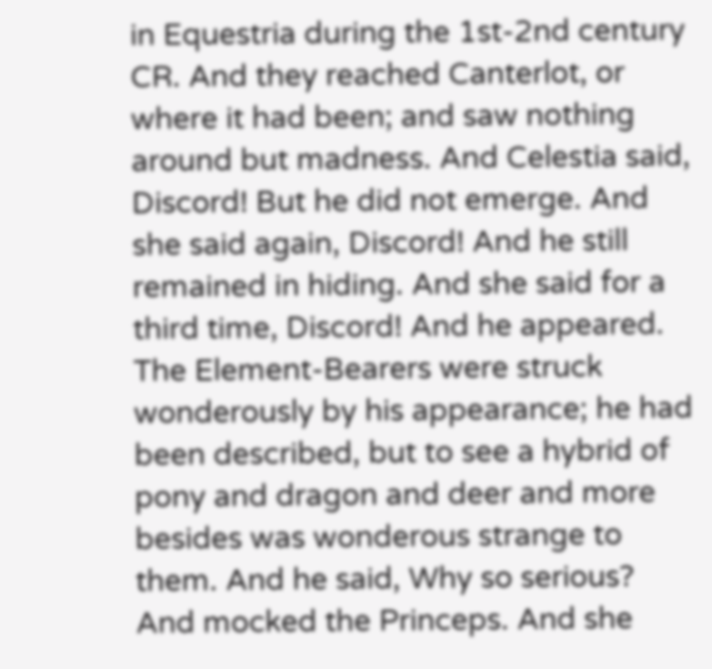in Equestria during the 1st-2nd century CR. And they reached Canterlot, or where it had been; and saw nothing around but madness. And Celestia said, Discord! But he did not emerge. And she said again, Discord! And he still remained in hiding. And she said for a third time, Discord! And he appeared. The Element-Bearers were struck wonderously by his appearance; he had been described, but to see a hybrid of pony and dragon and deer and more besides was wonderous strange to them. And he said, Why so serious? And mocked the Princeps. And she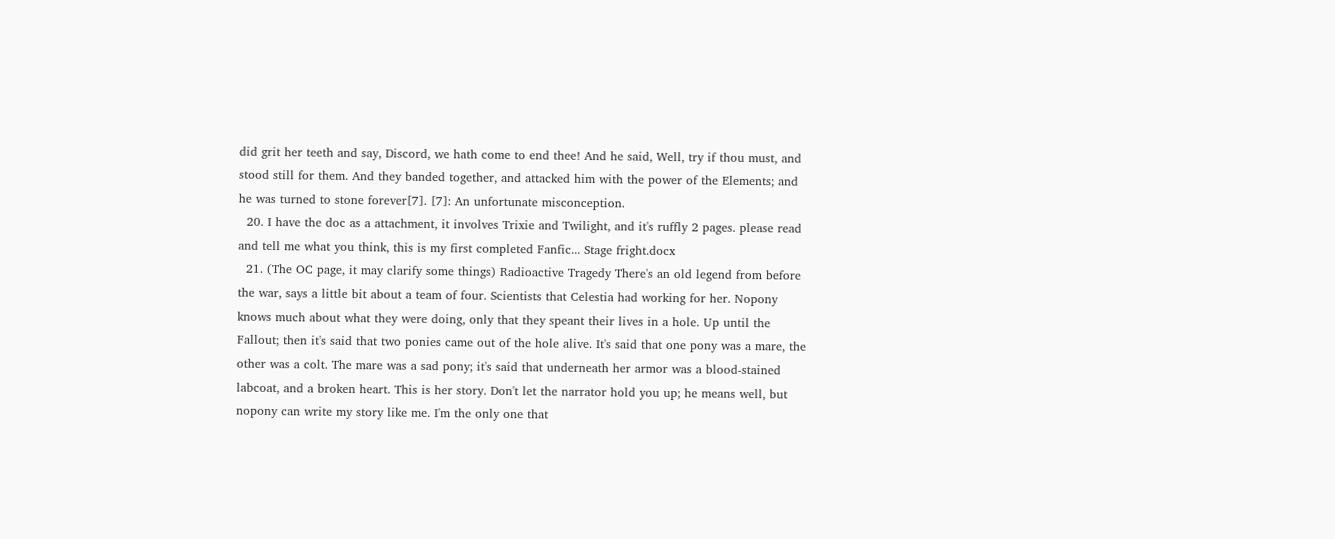did grit her teeth and say, Discord, we hath come to end thee! And he said, Well, try if thou must, and stood still for them. And they banded together, and attacked him with the power of the Elements; and he was turned to stone forever[7]. [7]: An unfortunate misconception.
  20. I have the doc as a attachment, it involves Trixie and Twilight, and it's ruffly 2 pages. please read and tell me what you think, this is my first completed Fanfic... Stage fright.docx
  21. (The OC page, it may clarify some things) Radioactive Tragedy There's an old legend from before the war, says a little bit about a team of four. Scientists that Celestia had working for her. Nopony knows much about what they were doing, only that they speant their lives in a hole. Up until the Fallout; then it's said that two ponies came out of the hole alive. It's said that one pony was a mare, the other was a colt. The mare was a sad pony; it's said that underneath her armor was a blood-stained labcoat, and a broken heart. This is her story. Don't let the narrator hold you up; he means well, but nopony can write my story like me. I'm the only one that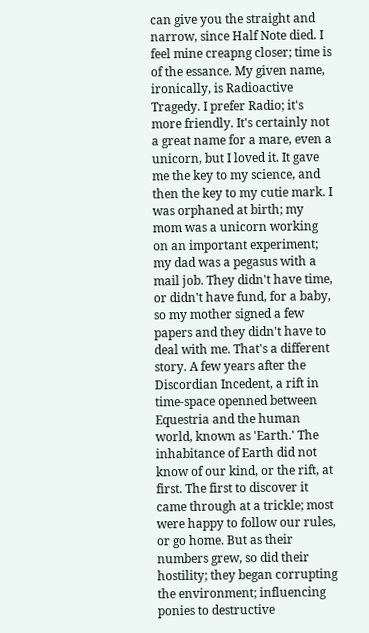can give you the straight and narrow, since Half Note died. I feel mine creapng closer; time is of the essance. My given name, ironically, is Radioactive Tragedy. I prefer Radio; it's more friendly. It's certainly not a great name for a mare, even a unicorn, but I loved it. It gave me the key to my science, and then the key to my cutie mark. I was orphaned at birth; my mom was a unicorn working on an important experiment; my dad was a pegasus with a mail job. They didn't have time, or didn't have fund, for a baby, so my mother signed a few papers and they didn't have to deal with me. That's a different story. A few years after the Discordian Incedent, a rift in time-space openned between Equestria and the human world, known as 'Earth.' The inhabitance of Earth did not know of our kind, or the rift, at first. The first to discover it came through at a trickle; most were happy to follow our rules, or go home. But as their numbers grew, so did their hostility; they began corrupting the environment; influencing ponies to destructive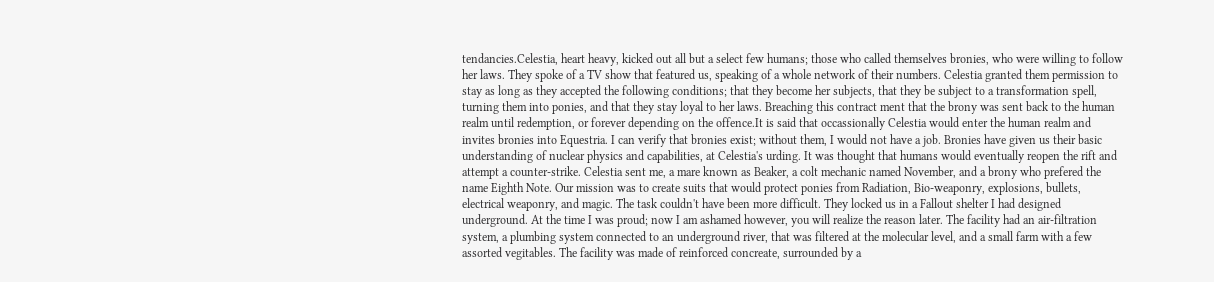tendancies.Celestia, heart heavy, kicked out all but a select few humans; those who called themselves bronies, who were willing to follow her laws. They spoke of a TV show that featured us, speaking of a whole network of their numbers. Celestia granted them permission to stay as long as they accepted the following conditions; that they become her subjects, that they be subject to a transformation spell, turning them into ponies, and that they stay loyal to her laws. Breaching this contract ment that the brony was sent back to the human realm until redemption, or forever depending on the offence.It is said that occassionally Celestia would enter the human realm and invites bronies into Equestria. I can verify that bronies exist; without them, I would not have a job. Bronies have given us their basic understanding of nuclear physics and capabilities, at Celestia's urding. It was thought that humans would eventually reopen the rift and attempt a counter-strike. Celestia sent me, a mare known as Beaker, a colt mechanic named November, and a brony who prefered the name Eighth Note. Our mission was to create suits that would protect ponies from Radiation, Bio-weaponry, explosions, bullets, electrical weaponry, and magic. The task couldn't have been more difficult. They locked us in a Fallout shelter I had designed underground. At the time I was proud; now I am ashamed however, you will realize the reason later. The facility had an air-filtration system, a plumbing system connected to an underground river, that was filtered at the molecular level, and a small farm with a few assorted vegitables. The facility was made of reinforced concreate, surrounded by a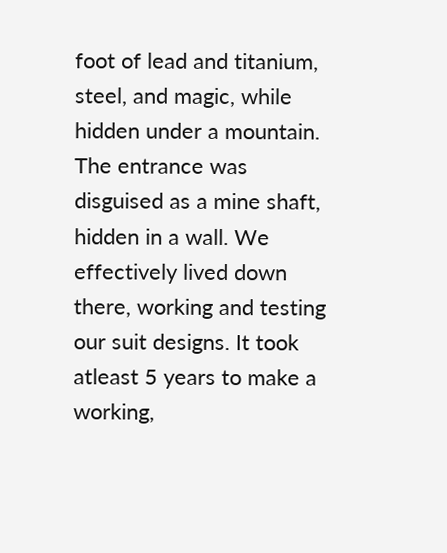foot of lead and titanium, steel, and magic, while hidden under a mountain. The entrance was disguised as a mine shaft, hidden in a wall. We effectively lived down there, working and testing our suit designs. It took atleast 5 years to make a working,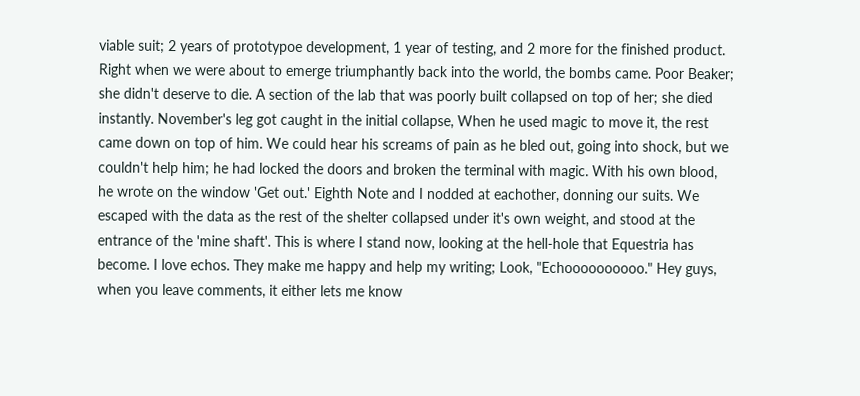viable suit; 2 years of prototypoe development, 1 year of testing, and 2 more for the finished product. Right when we were about to emerge triumphantly back into the world, the bombs came. Poor Beaker; she didn't deserve to die. A section of the lab that was poorly built collapsed on top of her; she died instantly. November's leg got caught in the initial collapse, When he used magic to move it, the rest came down on top of him. We could hear his screams of pain as he bled out, going into shock, but we couldn't help him; he had locked the doors and broken the terminal with magic. With his own blood, he wrote on the window 'Get out.' Eighth Note and I nodded at eachother, donning our suits. We escaped with the data as the rest of the shelter collapsed under it's own weight, and stood at the entrance of the 'mine shaft'. This is where I stand now, looking at the hell-hole that Equestria has become. I love echos. They make me happy and help my writing; Look, "Echoooooooooo." Hey guys, when you leave comments, it either lets me know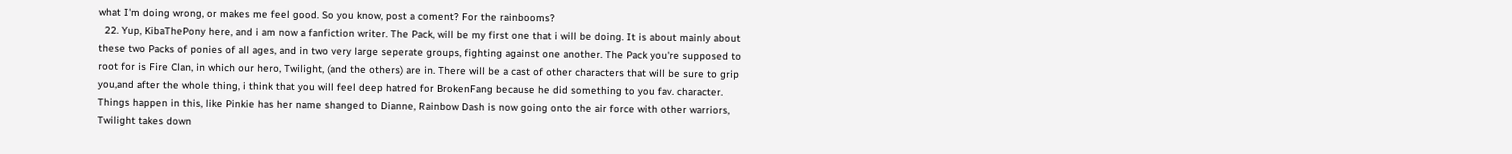what I'm doing wrong, or makes me feel good. So you know, post a coment? For the rainbooms?
  22. Yup, KibaThePony here, and i am now a fanfiction writer. The Pack, will be my first one that i will be doing. It is about mainly about these two Packs of ponies of all ages, and in two very large seperate groups, fighting against one another. The Pack you're supposed to root for is Fire Clan, in which our hero, Twilight, (and the others) are in. There will be a cast of other characters that will be sure to grip you,and after the whole thing, i think that you will feel deep hatred for BrokenFang because he did something to you fav. character. Things happen in this, like Pinkie has her name shanged to Dianne, Rainbow Dash is now going onto the air force with other warriors, Twilight takes down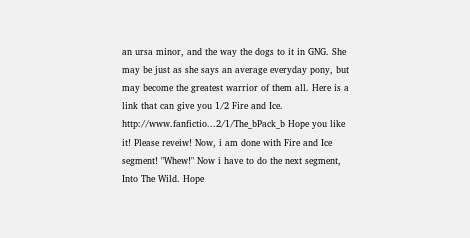an ursa minor, and the way the dogs to it in GNG. She may be just as she says an average everyday pony, but may become the greatest warrior of them all. Here is a link that can give you 1/2 Fire and Ice. http://www.fanfictio...2/1/The_bPack_b Hope you like it! Please reveiw! Now, i am done with Fire and Ice segment! "Whew!" Now i have to do the next segment, Into The Wild. Hope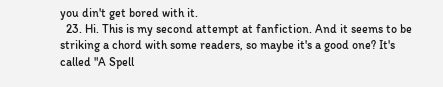you din't get bored with it.
  23. Hi. This is my second attempt at fanfiction. And it seems to be striking a chord with some readers, so maybe it's a good one? It's called "A Spell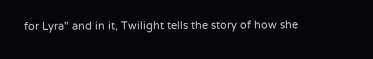for Lyra" and in it, Twilight tells the story of how she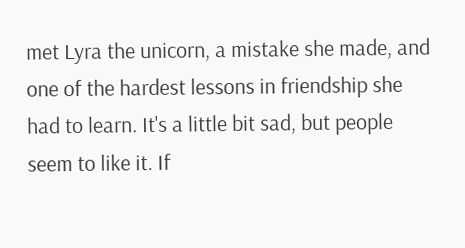met Lyra the unicorn, a mistake she made, and one of the hardest lessons in friendship she had to learn. It's a little bit sad, but people seem to like it. If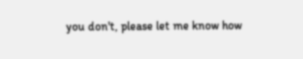you don't, please let me know how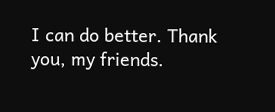I can do better. Thank you, my friends.